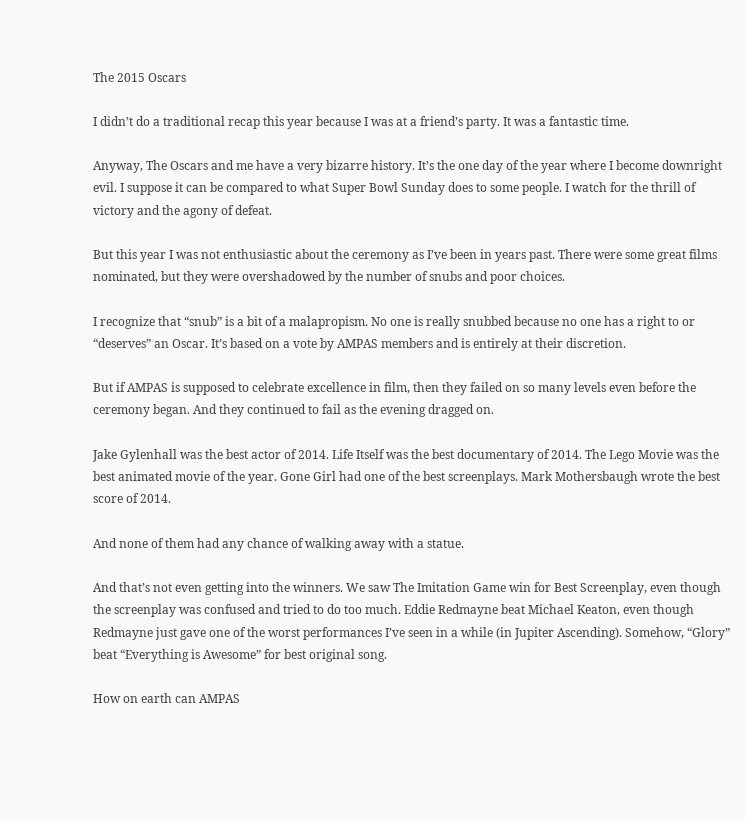The 2015 Oscars

I didn’t do a traditional recap this year because I was at a friend’s party. It was a fantastic time.

Anyway, The Oscars and me have a very bizarre history. It’s the one day of the year where I become downright evil. I suppose it can be compared to what Super Bowl Sunday does to some people. I watch for the thrill of victory and the agony of defeat.

But this year I was not enthusiastic about the ceremony as I’ve been in years past. There were some great films nominated, but they were overshadowed by the number of snubs and poor choices.

I recognize that “snub” is a bit of a malapropism. No one is really snubbed because no one has a right to or “deserves” an Oscar. It’s based on a vote by AMPAS members and is entirely at their discretion.

But if AMPAS is supposed to celebrate excellence in film, then they failed on so many levels even before the ceremony began. And they continued to fail as the evening dragged on.

Jake Gylenhall was the best actor of 2014. Life Itself was the best documentary of 2014. The Lego Movie was the best animated movie of the year. Gone Girl had one of the best screenplays. Mark Mothersbaugh wrote the best score of 2014.

And none of them had any chance of walking away with a statue.

And that’s not even getting into the winners. We saw The Imitation Game win for Best Screenplay, even though the screenplay was confused and tried to do too much. Eddie Redmayne beat Michael Keaton, even though Redmayne just gave one of the worst performances I’ve seen in a while (in Jupiter Ascending). Somehow, “Glory” beat “Everything is Awesome” for best original song.

How on earth can AMPAS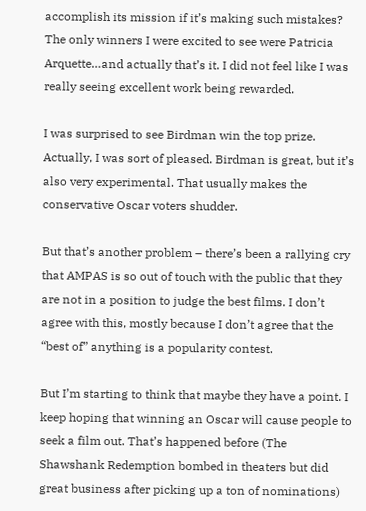accomplish its mission if it’s making such mistakes? The only winners I were excited to see were Patricia Arquette…and actually that’s it. I did not feel like I was really seeing excellent work being rewarded.

I was surprised to see Birdman win the top prize. Actually, I was sort of pleased. Birdman is great, but it’s also very experimental. That usually makes the conservative Oscar voters shudder.

But that’s another problem – there’s been a rallying cry that AMPAS is so out of touch with the public that they are not in a position to judge the best films. I don’t agree with this, mostly because I don’t agree that the “best of” anything is a popularity contest.

But I’m starting to think that maybe they have a point. I keep hoping that winning an Oscar will cause people to seek a film out. That’s happened before (The Shawshank Redemption bombed in theaters but did great business after picking up a ton of nominations)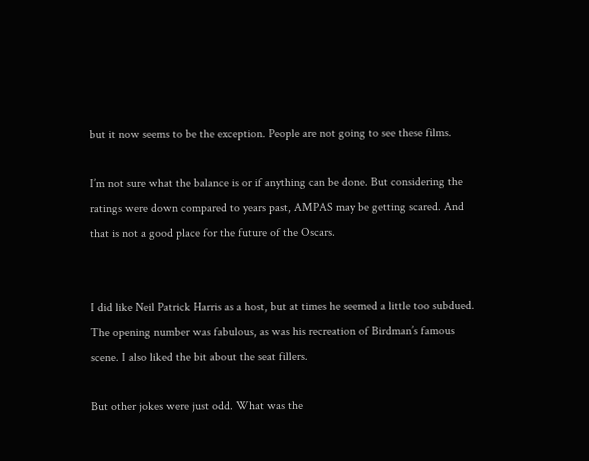but it now seems to be the exception. People are not going to see these films.

I’m not sure what the balance is or if anything can be done. But considering the ratings were down compared to years past, AMPAS may be getting scared. And that is not a good place for the future of the Oscars.


I did like Neil Patrick Harris as a host, but at times he seemed a little too subdued. The opening number was fabulous, as was his recreation of Birdman’s famous scene. I also liked the bit about the seat fillers.

But other jokes were just odd. What was the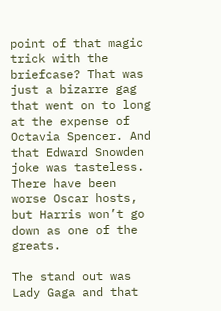point of that magic trick with the briefcase? That was just a bizarre gag that went on to long at the expense of Octavia Spencer. And that Edward Snowden joke was tasteless. There have been worse Oscar hosts, but Harris won’t go down as one of the greats.

The stand out was Lady Gaga and that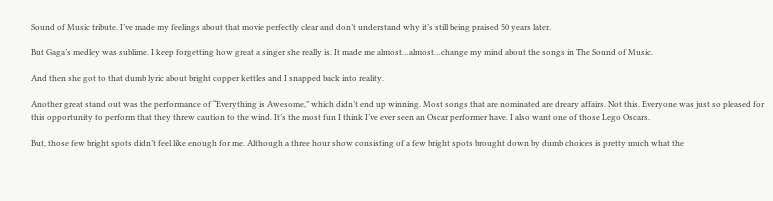Sound of Music tribute. I’ve made my feelings about that movie perfectly clear and don’t understand why it’s still being praised 50 years later.

But Gaga’s medley was sublime. I keep forgetting how great a singer she really is. It made me almost…almost…change my mind about the songs in The Sound of Music.

And then she got to that dumb lyric about bright copper kettles and I snapped back into reality.

Another great stand out was the performance of “Everything is Awesome,” which didn’t end up winning. Most songs that are nominated are dreary affairs. Not this. Everyone was just so pleased for this opportunity to perform that they threw caution to the wind. It’s the most fun I think I’ve ever seen an Oscar performer have. I also want one of those Lego Oscars.

But, those few bright spots didn’t feel like enough for me. Although a three hour show consisting of a few bright spots brought down by dumb choices is pretty much what the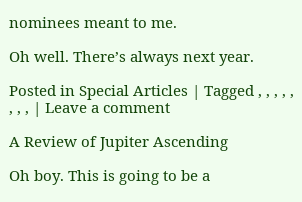nominees meant to me.

Oh well. There’s always next year.

Posted in Special Articles | Tagged , , , , , , , , | Leave a comment

A Review of Jupiter Ascending

Oh boy. This is going to be a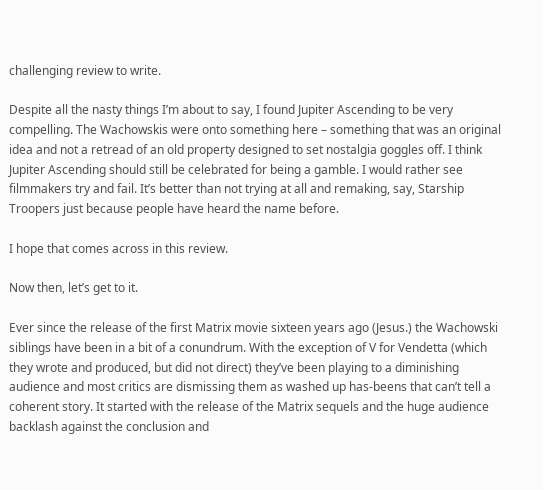challenging review to write.

Despite all the nasty things I’m about to say, I found Jupiter Ascending to be very compelling. The Wachowskis were onto something here – something that was an original idea and not a retread of an old property designed to set nostalgia goggles off. I think Jupiter Ascending should still be celebrated for being a gamble. I would rather see filmmakers try and fail. It’s better than not trying at all and remaking, say, Starship Troopers just because people have heard the name before.

I hope that comes across in this review.

Now then, let’s get to it.

Ever since the release of the first Matrix movie sixteen years ago (Jesus.) the Wachowski siblings have been in a bit of a conundrum. With the exception of V for Vendetta (which they wrote and produced, but did not direct) they’ve been playing to a diminishing audience and most critics are dismissing them as washed up has-beens that can’t tell a coherent story. It started with the release of the Matrix sequels and the huge audience backlash against the conclusion and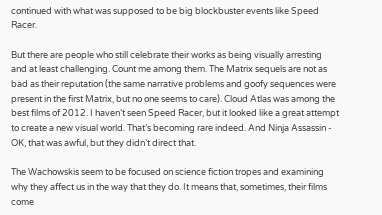continued with what was supposed to be big blockbuster events like Speed Racer.

But there are people who still celebrate their works as being visually arresting and at least challenging. Count me among them. The Matrix sequels are not as bad as their reputation (the same narrative problems and goofy sequences were present in the first Matrix, but no one seems to care). Cloud Atlas was among the best films of 2012. I haven’t seen Speed Racer, but it looked like a great attempt to create a new visual world. That’s becoming rare indeed. And Ninja Assassin - OK, that was awful, but they didn’t direct that.

The Wachowskis seem to be focused on science fiction tropes and examining why they affect us in the way that they do. It means that, sometimes, their films come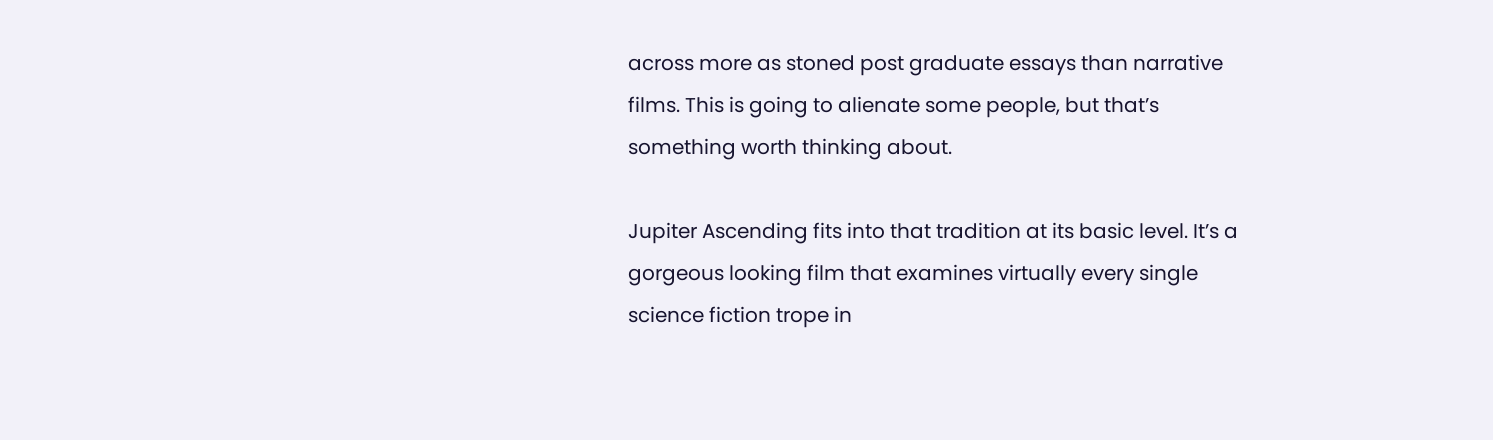across more as stoned post graduate essays than narrative films. This is going to alienate some people, but that’s something worth thinking about.

Jupiter Ascending fits into that tradition at its basic level. It’s a gorgeous looking film that examines virtually every single science fiction trope in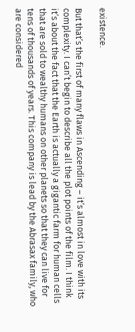existence.

But that’s the first of many flaws in Ascending – it’s almost in love with its complexity. I can’t begin to describe all the plot points of the film. I think it’s about the fact that the Earth is actually a gigantic farm for human cells that are sold to wealthy humans on other planets so that they can live for tens of thousands of years. This company is lead by the Abrasax family, who are considered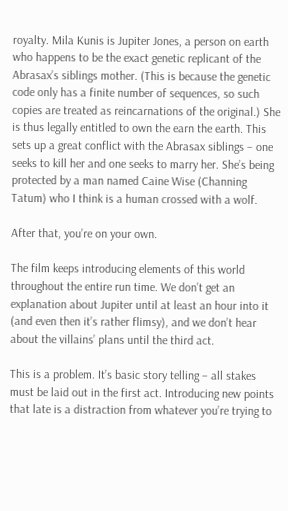royalty. Mila Kunis is Jupiter Jones, a person on earth who happens to be the exact genetic replicant of the Abrasax’s siblings mother. (This is because the genetic code only has a finite number of sequences, so such copies are treated as reincarnations of the original.) She is thus legally entitled to own the earn the earth. This sets up a great conflict with the Abrasax siblings – one seeks to kill her and one seeks to marry her. She’s being protected by a man named Caine Wise (Channing Tatum) who I think is a human crossed with a wolf.

After that, you’re on your own.

The film keeps introducing elements of this world throughout the entire run time. We don’t get an explanation about Jupiter until at least an hour into it (and even then it’s rather flimsy), and we don’t hear about the villains’ plans until the third act.

This is a problem. It’s basic story telling – all stakes must be laid out in the first act. Introducing new points that late is a distraction from whatever you’re trying to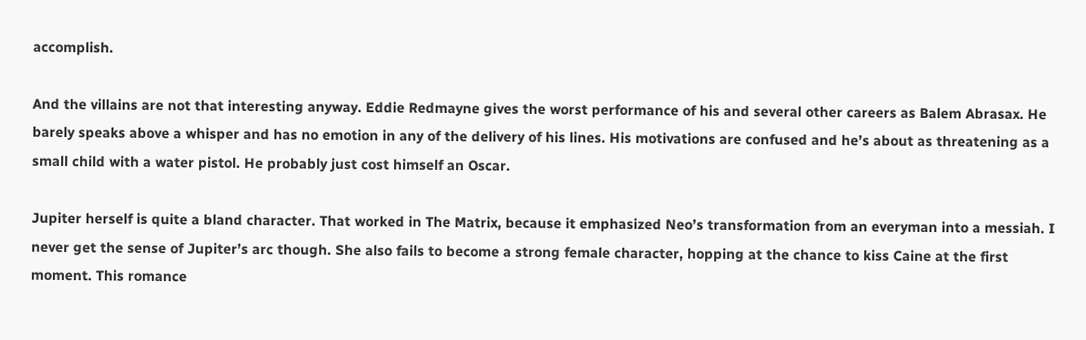accomplish.

And the villains are not that interesting anyway. Eddie Redmayne gives the worst performance of his and several other careers as Balem Abrasax. He barely speaks above a whisper and has no emotion in any of the delivery of his lines. His motivations are confused and he’s about as threatening as a small child with a water pistol. He probably just cost himself an Oscar.

Jupiter herself is quite a bland character. That worked in The Matrix, because it emphasized Neo’s transformation from an everyman into a messiah. I never get the sense of Jupiter’s arc though. She also fails to become a strong female character, hopping at the chance to kiss Caine at the first moment. This romance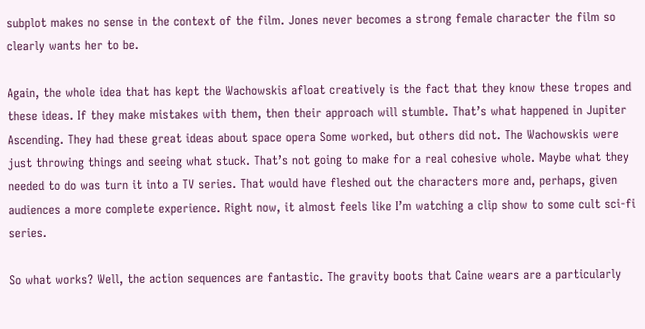subplot makes no sense in the context of the film. Jones never becomes a strong female character the film so clearly wants her to be.

Again, the whole idea that has kept the Wachowskis afloat creatively is the fact that they know these tropes and these ideas. If they make mistakes with them, then their approach will stumble. That’s what happened in Jupiter Ascending. They had these great ideas about space opera Some worked, but others did not. The Wachowskis were just throwing things and seeing what stuck. That’s not going to make for a real cohesive whole. Maybe what they needed to do was turn it into a TV series. That would have fleshed out the characters more and, perhaps, given audiences a more complete experience. Right now, it almost feels like I’m watching a clip show to some cult sci-fi series.

So what works? Well, the action sequences are fantastic. The gravity boots that Caine wears are a particularly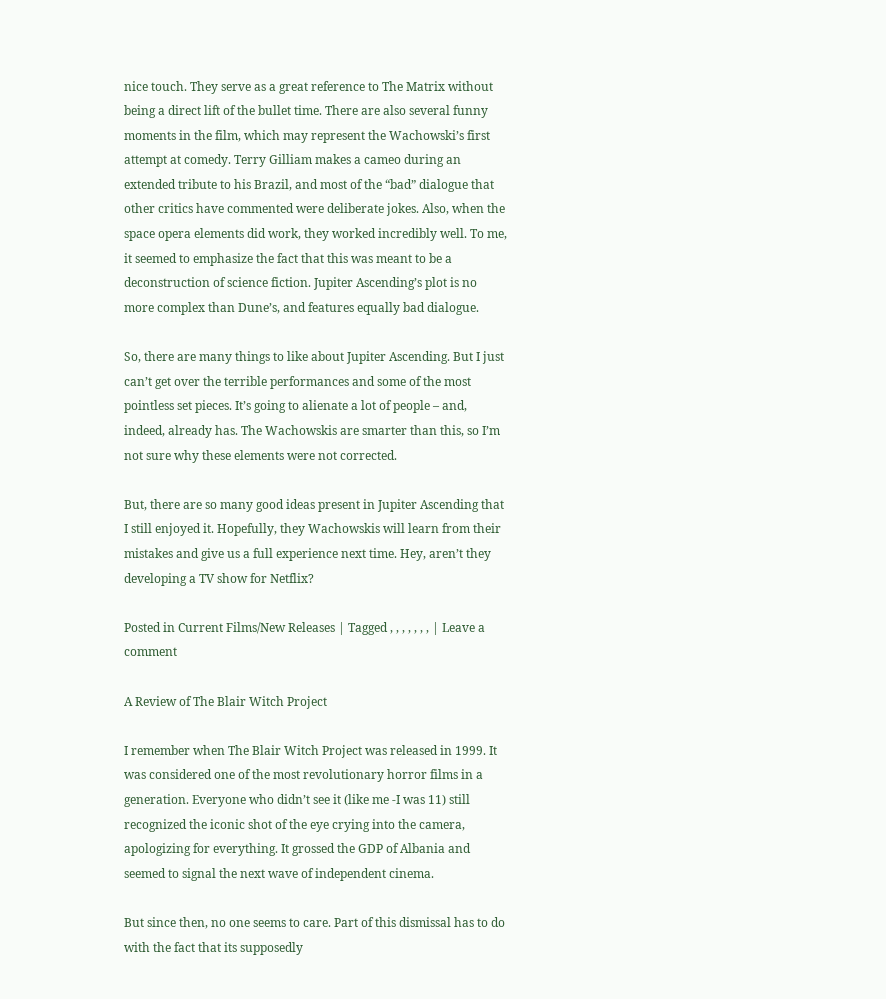nice touch. They serve as a great reference to The Matrix without being a direct lift of the bullet time. There are also several funny moments in the film, which may represent the Wachowski’s first attempt at comedy. Terry Gilliam makes a cameo during an extended tribute to his Brazil, and most of the “bad” dialogue that other critics have commented were deliberate jokes. Also, when the space opera elements did work, they worked incredibly well. To me, it seemed to emphasize the fact that this was meant to be a deconstruction of science fiction. Jupiter Ascending’s plot is no more complex than Dune’s, and features equally bad dialogue.

So, there are many things to like about Jupiter Ascending. But I just can’t get over the terrible performances and some of the most pointless set pieces. It’s going to alienate a lot of people – and, indeed, already has. The Wachowskis are smarter than this, so I’m not sure why these elements were not corrected.

But, there are so many good ideas present in Jupiter Ascending that I still enjoyed it. Hopefully, they Wachowskis will learn from their mistakes and give us a full experience next time. Hey, aren’t they developing a TV show for Netflix?

Posted in Current Films/New Releases | Tagged , , , , , , , | Leave a comment

A Review of The Blair Witch Project

I remember when The Blair Witch Project was released in 1999. It was considered one of the most revolutionary horror films in a generation. Everyone who didn’t see it (like me -I was 11) still recognized the iconic shot of the eye crying into the camera, apologizing for everything. It grossed the GDP of Albania and seemed to signal the next wave of independent cinema.

But since then, no one seems to care. Part of this dismissal has to do with the fact that its supposedly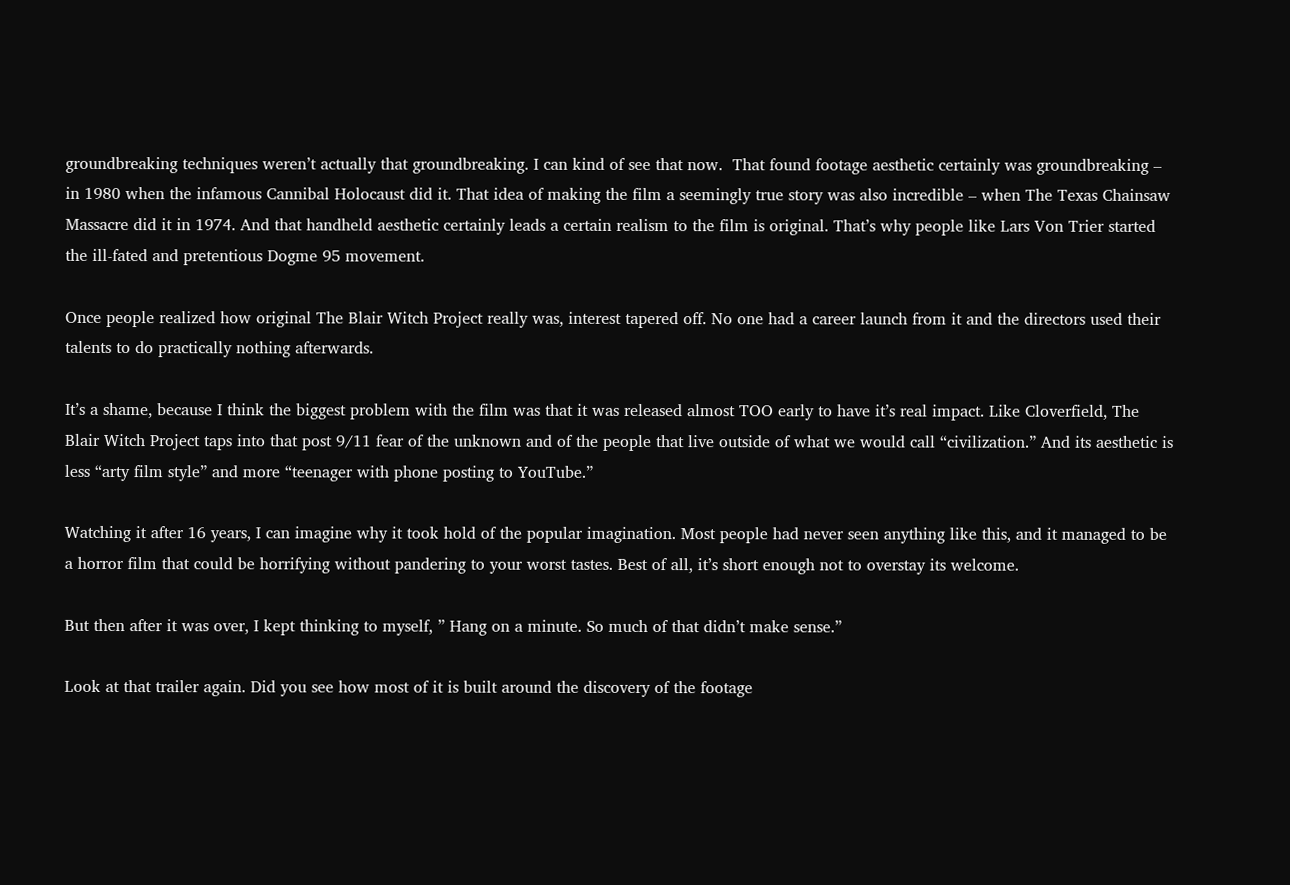groundbreaking techniques weren’t actually that groundbreaking. I can kind of see that now.  That found footage aesthetic certainly was groundbreaking – in 1980 when the infamous Cannibal Holocaust did it. That idea of making the film a seemingly true story was also incredible – when The Texas Chainsaw Massacre did it in 1974. And that handheld aesthetic certainly leads a certain realism to the film is original. That’s why people like Lars Von Trier started the ill-fated and pretentious Dogme 95 movement.

Once people realized how original The Blair Witch Project really was, interest tapered off. No one had a career launch from it and the directors used their talents to do practically nothing afterwards.

It’s a shame, because I think the biggest problem with the film was that it was released almost TOO early to have it’s real impact. Like Cloverfield, The Blair Witch Project taps into that post 9/11 fear of the unknown and of the people that live outside of what we would call “civilization.” And its aesthetic is less “arty film style” and more “teenager with phone posting to YouTube.”

Watching it after 16 years, I can imagine why it took hold of the popular imagination. Most people had never seen anything like this, and it managed to be a horror film that could be horrifying without pandering to your worst tastes. Best of all, it’s short enough not to overstay its welcome.

But then after it was over, I kept thinking to myself, ” Hang on a minute. So much of that didn’t make sense.”

Look at that trailer again. Did you see how most of it is built around the discovery of the footage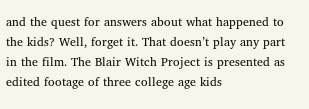and the quest for answers about what happened to the kids? Well, forget it. That doesn’t play any part in the film. The Blair Witch Project is presented as edited footage of three college age kids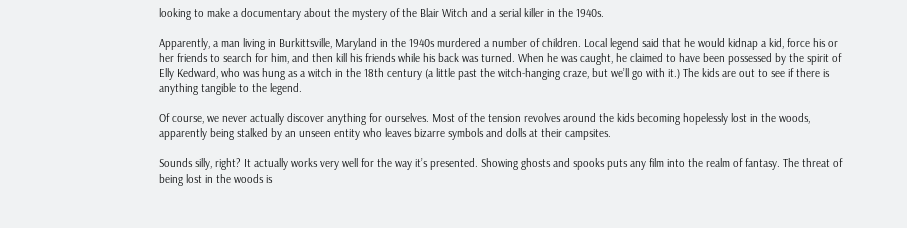looking to make a documentary about the mystery of the Blair Witch and a serial killer in the 1940s.

Apparently, a man living in Burkittsville, Maryland in the 1940s murdered a number of children. Local legend said that he would kidnap a kid, force his or her friends to search for him, and then kill his friends while his back was turned. When he was caught, he claimed to have been possessed by the spirit of Elly Kedward, who was hung as a witch in the 18th century (a little past the witch-hanging craze, but we’ll go with it.) The kids are out to see if there is anything tangible to the legend.

Of course, we never actually discover anything for ourselves. Most of the tension revolves around the kids becoming hopelessly lost in the woods, apparently being stalked by an unseen entity who leaves bizarre symbols and dolls at their campsites.

Sounds silly, right? It actually works very well for the way it’s presented. Showing ghosts and spooks puts any film into the realm of fantasy. The threat of being lost in the woods is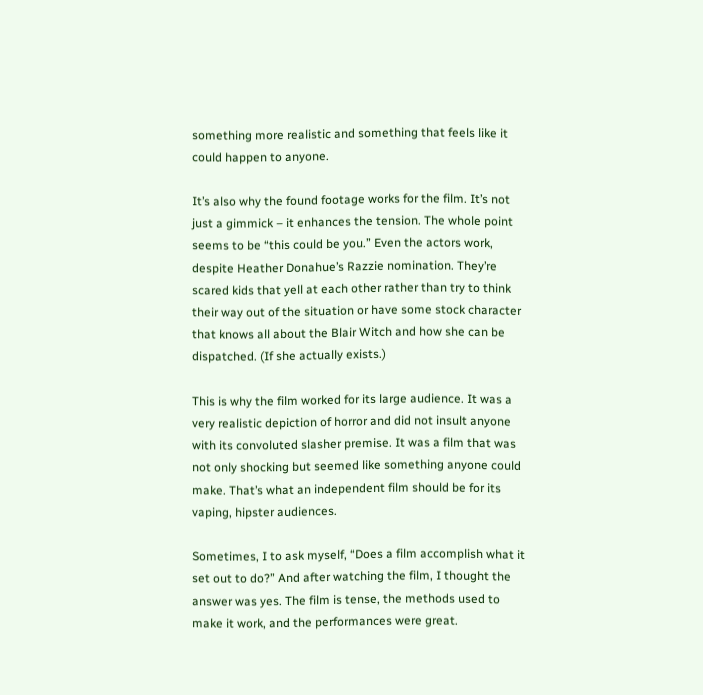something more realistic and something that feels like it could happen to anyone.

It’s also why the found footage works for the film. It’s not just a gimmick – it enhances the tension. The whole point seems to be “this could be you.” Even the actors work, despite Heather Donahue’s Razzie nomination. They’re scared kids that yell at each other rather than try to think their way out of the situation or have some stock character that knows all about the Blair Witch and how she can be dispatched. (If she actually exists.)

This is why the film worked for its large audience. It was a very realistic depiction of horror and did not insult anyone with its convoluted slasher premise. It was a film that was not only shocking but seemed like something anyone could make. That’s what an independent film should be for its vaping, hipster audiences.

Sometimes, I to ask myself, “Does a film accomplish what it set out to do?” And after watching the film, I thought the answer was yes. The film is tense, the methods used to make it work, and the performances were great.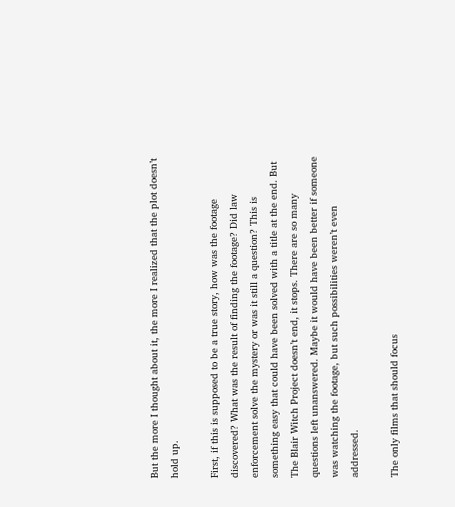But the more I thought about it, the more I realized that the plot doesn’t hold up.

First, if this is supposed to be a true story, how was the footage discovered? What was the result of finding the footage? Did law enforcement solve the mystery or was it still a question? This is something easy that could have been solved with a title at the end. But The Blair Witch Project doesn’t end, it stops. There are so many questions left unanswered. Maybe it would have been better if someone was watching the footage, but such possibilities weren’t even addressed.

The only films that should focus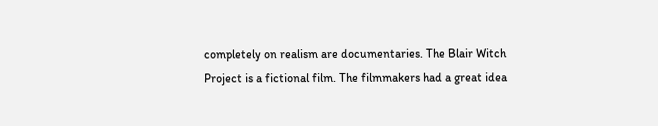completely on realism are documentaries. The Blair Witch Project is a fictional film. The filmmakers had a great idea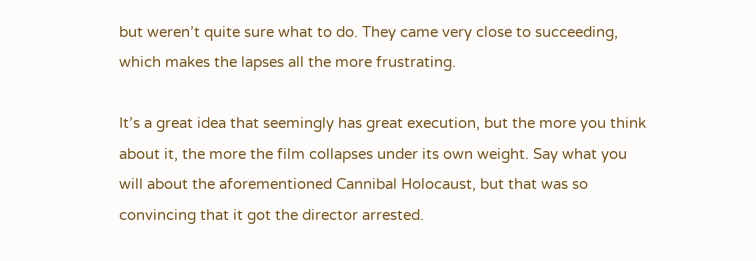but weren’t quite sure what to do. They came very close to succeeding, which makes the lapses all the more frustrating.

It’s a great idea that seemingly has great execution, but the more you think about it, the more the film collapses under its own weight. Say what you will about the aforementioned Cannibal Holocaust, but that was so convincing that it got the director arrested.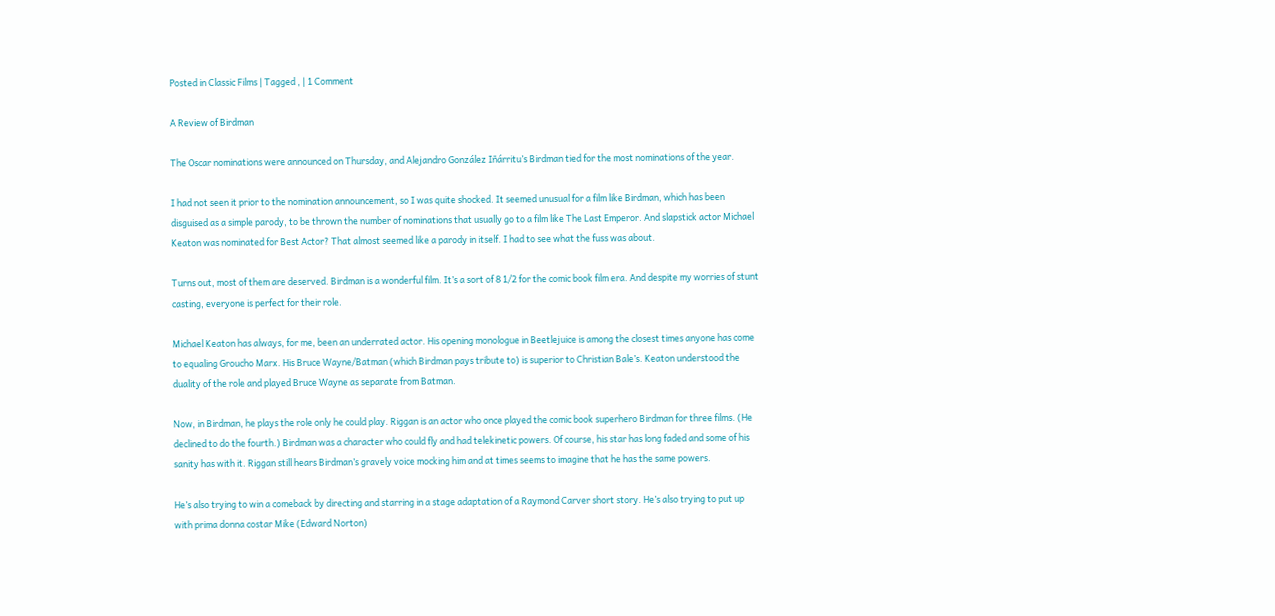Posted in Classic Films | Tagged , | 1 Comment

A Review of Birdman

The Oscar nominations were announced on Thursday, and Alejandro González Iñárritu’s Birdman tied for the most nominations of the year.

I had not seen it prior to the nomination announcement, so I was quite shocked. It seemed unusual for a film like Birdman, which has been disguised as a simple parody, to be thrown the number of nominations that usually go to a film like The Last Emperor. And slapstick actor Michael Keaton was nominated for Best Actor? That almost seemed like a parody in itself. I had to see what the fuss was about.

Turns out, most of them are deserved. Birdman is a wonderful film. It’s a sort of 8 1/2 for the comic book film era. And despite my worries of stunt casting, everyone is perfect for their role.

Michael Keaton has always, for me, been an underrated actor. His opening monologue in Beetlejuice is among the closest times anyone has come to equaling Groucho Marx. His Bruce Wayne/Batman (which Birdman pays tribute to) is superior to Christian Bale’s. Keaton understood the duality of the role and played Bruce Wayne as separate from Batman.

Now, in Birdman, he plays the role only he could play. Riggan is an actor who once played the comic book superhero Birdman for three films. (He declined to do the fourth.) Birdman was a character who could fly and had telekinetic powers. Of course, his star has long faded and some of his sanity has with it. Riggan still hears Birdman’s gravely voice mocking him and at times seems to imagine that he has the same powers.

He’s also trying to win a comeback by directing and starring in a stage adaptation of a Raymond Carver short story. He’s also trying to put up with prima donna costar Mike (Edward Norton)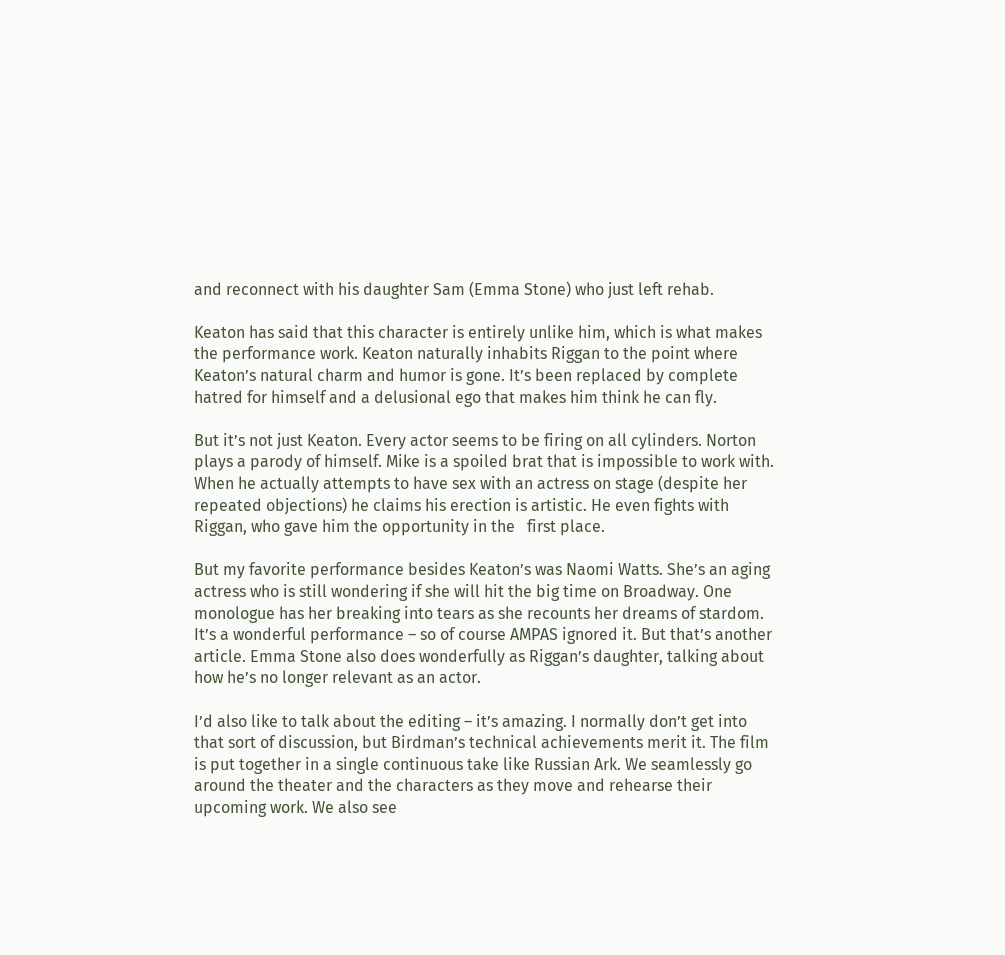and reconnect with his daughter Sam (Emma Stone) who just left rehab.

Keaton has said that this character is entirely unlike him, which is what makes the performance work. Keaton naturally inhabits Riggan to the point where Keaton’s natural charm and humor is gone. It’s been replaced by complete hatred for himself and a delusional ego that makes him think he can fly.

But it’s not just Keaton. Every actor seems to be firing on all cylinders. Norton plays a parody of himself. Mike is a spoiled brat that is impossible to work with. When he actually attempts to have sex with an actress on stage (despite her repeated objections) he claims his erection is artistic. He even fights with Riggan, who gave him the opportunity in the   first place.

But my favorite performance besides Keaton’s was Naomi Watts. She’s an aging actress who is still wondering if she will hit the big time on Broadway. One monologue has her breaking into tears as she recounts her dreams of stardom. It’s a wonderful performance – so of course AMPAS ignored it. But that’s another article. Emma Stone also does wonderfully as Riggan’s daughter, talking about how he’s no longer relevant as an actor.

I’d also like to talk about the editing – it’s amazing. I normally don’t get into that sort of discussion, but Birdman’s technical achievements merit it. The film is put together in a single continuous take like Russian Ark. We seamlessly go around the theater and the characters as they move and rehearse their upcoming work. We also see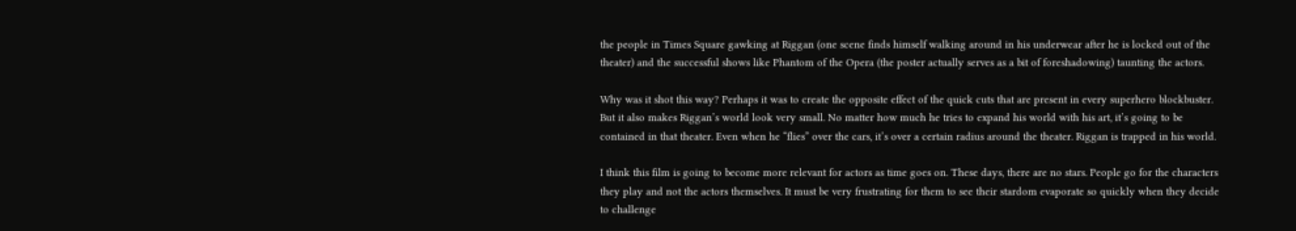the people in Times Square gawking at Riggan (one scene finds himself walking around in his underwear after he is locked out of the theater) and the successful shows like Phantom of the Opera (the poster actually serves as a bit of foreshadowing) taunting the actors.

Why was it shot this way? Perhaps it was to create the opposite effect of the quick cuts that are present in every superhero blockbuster. But it also makes Riggan’s world look very small. No matter how much he tries to expand his world with his art, it’s going to be contained in that theater. Even when he “flies” over the cars, it’s over a certain radius around the theater. Riggan is trapped in his world.

I think this film is going to become more relevant for actors as time goes on. These days, there are no stars. People go for the characters they play and not the actors themselves. It must be very frustrating for them to see their stardom evaporate so quickly when they decide to challenge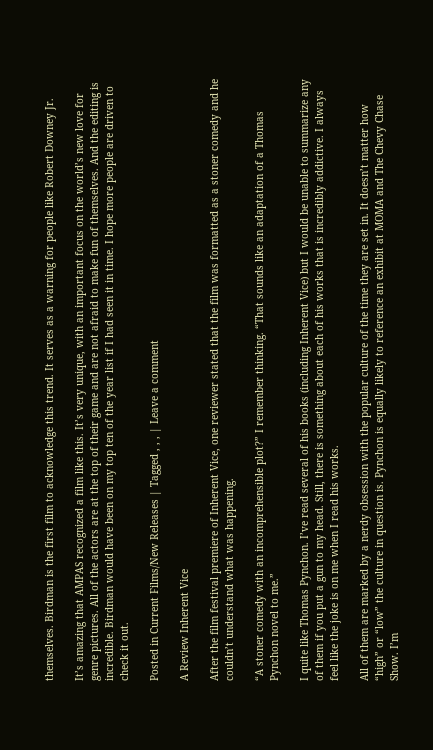themselves. Birdman is the first film to acknowledge this trend. It serves as a warning for people like Robert Downey Jr.

It’s amazing that AMPAS recognized a film like this. It’s very unique, with an important focus on the world’s new love for genre pictures. All of the actors are at the top of their game and are not afraid to make fun of themselves. And the editing is incredible. Birdman would have been on my top ten of the year list if I had seen it in time. I hope more people are driven to check it out.

Posted in Current Films/New Releases | Tagged , , , | Leave a comment

A Review Inherent Vice

After the film festival premiere of Inherent Vice, one reviewer stated that the film was formatted as a stoner comedy and he couldn’t understand what was happening.

“A stoner comedy with an incomprehensible plot?” I remember thinking. “That sounds like an adaptation of a Thomas Pynchon novel to me.”

I quite like Thomas Pynchon. I’ve read several of his books (including Inherent Vice) but I would be unable to summarize any of them if you put a gun to my head. Still, there is something about each of his works that is incredibly addictive. I always feel like the joke is on me when I read his works.

All of them are marked by a nerdy obsession with the popular culture of the time they are set in. It doesn’t matter how “high” or “low” the culture in question is. Pynchon is equally likely to reference an exhibit at MOMA and The Chevy Chase Show. I’m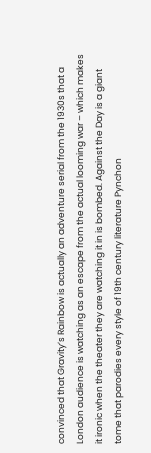convinced that Gravity’s Rainbow is actually an adventure serial from the 1930s that a London audience is watching as an escape from the actual looming war – which makes it ironic when the theater they are watching it in is bombed. Against the Day is a giant tome that parodies every style of 19th century literature Pynchon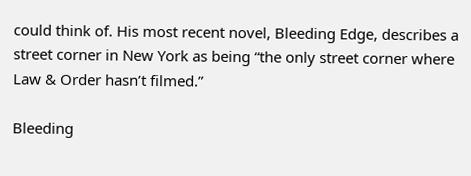could think of. His most recent novel, Bleeding Edge, describes a street corner in New York as being “the only street corner where Law & Order hasn’t filmed.”

Bleeding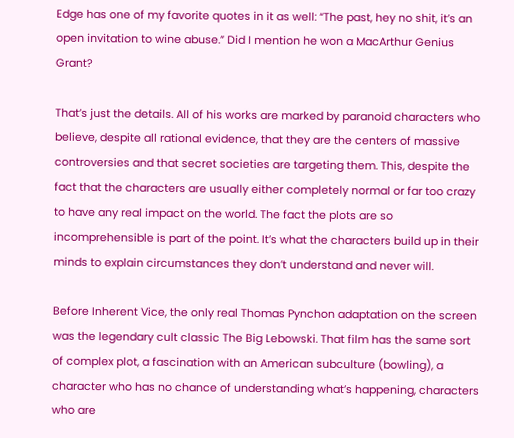Edge has one of my favorite quotes in it as well: “The past, hey no shit, it’s an open invitation to wine abuse.” Did I mention he won a MacArthur Genius Grant?

That’s just the details. All of his works are marked by paranoid characters who believe, despite all rational evidence, that they are the centers of massive controversies and that secret societies are targeting them. This, despite the fact that the characters are usually either completely normal or far too crazy to have any real impact on the world. The fact the plots are so incomprehensible is part of the point. It’s what the characters build up in their minds to explain circumstances they don’t understand and never will.

Before Inherent Vice, the only real Thomas Pynchon adaptation on the screen was the legendary cult classic The Big Lebowski. That film has the same sort of complex plot, a fascination with an American subculture (bowling), a character who has no chance of understanding what’s happening, characters who are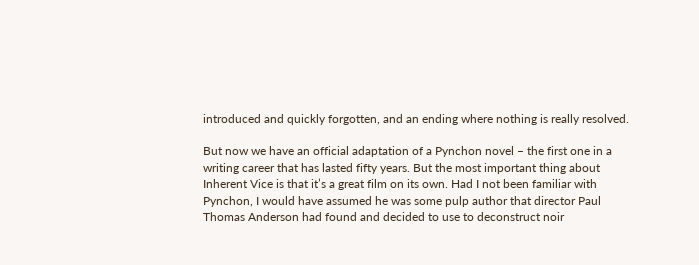introduced and quickly forgotten, and an ending where nothing is really resolved.

But now we have an official adaptation of a Pynchon novel – the first one in a writing career that has lasted fifty years. But the most important thing about Inherent Vice is that it’s a great film on its own. Had I not been familiar with Pynchon, I would have assumed he was some pulp author that director Paul Thomas Anderson had found and decided to use to deconstruct noir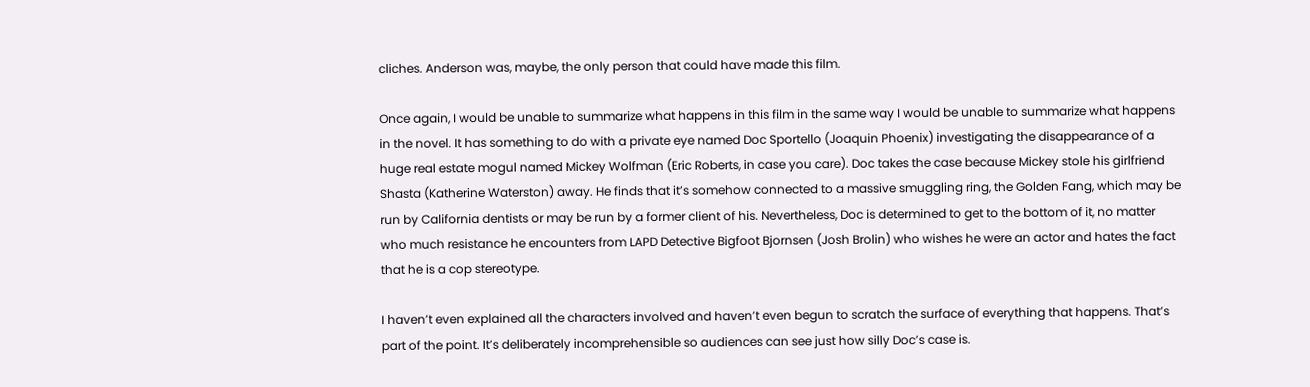cliches. Anderson was, maybe, the only person that could have made this film.

Once again, I would be unable to summarize what happens in this film in the same way I would be unable to summarize what happens in the novel. It has something to do with a private eye named Doc Sportello (Joaquin Phoenix) investigating the disappearance of a huge real estate mogul named Mickey Wolfman (Eric Roberts, in case you care). Doc takes the case because Mickey stole his girlfriend Shasta (Katherine Waterston) away. He finds that it’s somehow connected to a massive smuggling ring, the Golden Fang, which may be run by California dentists or may be run by a former client of his. Nevertheless, Doc is determined to get to the bottom of it, no matter who much resistance he encounters from LAPD Detective Bigfoot Bjornsen (Josh Brolin) who wishes he were an actor and hates the fact that he is a cop stereotype.

I haven’t even explained all the characters involved and haven’t even begun to scratch the surface of everything that happens. That’s part of the point. It’s deliberately incomprehensible so audiences can see just how silly Doc’s case is.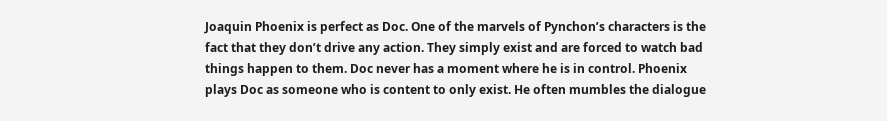Joaquin Phoenix is perfect as Doc. One of the marvels of Pynchon’s characters is the fact that they don’t drive any action. They simply exist and are forced to watch bad things happen to them. Doc never has a moment where he is in control. Phoenix plays Doc as someone who is content to only exist. He often mumbles the dialogue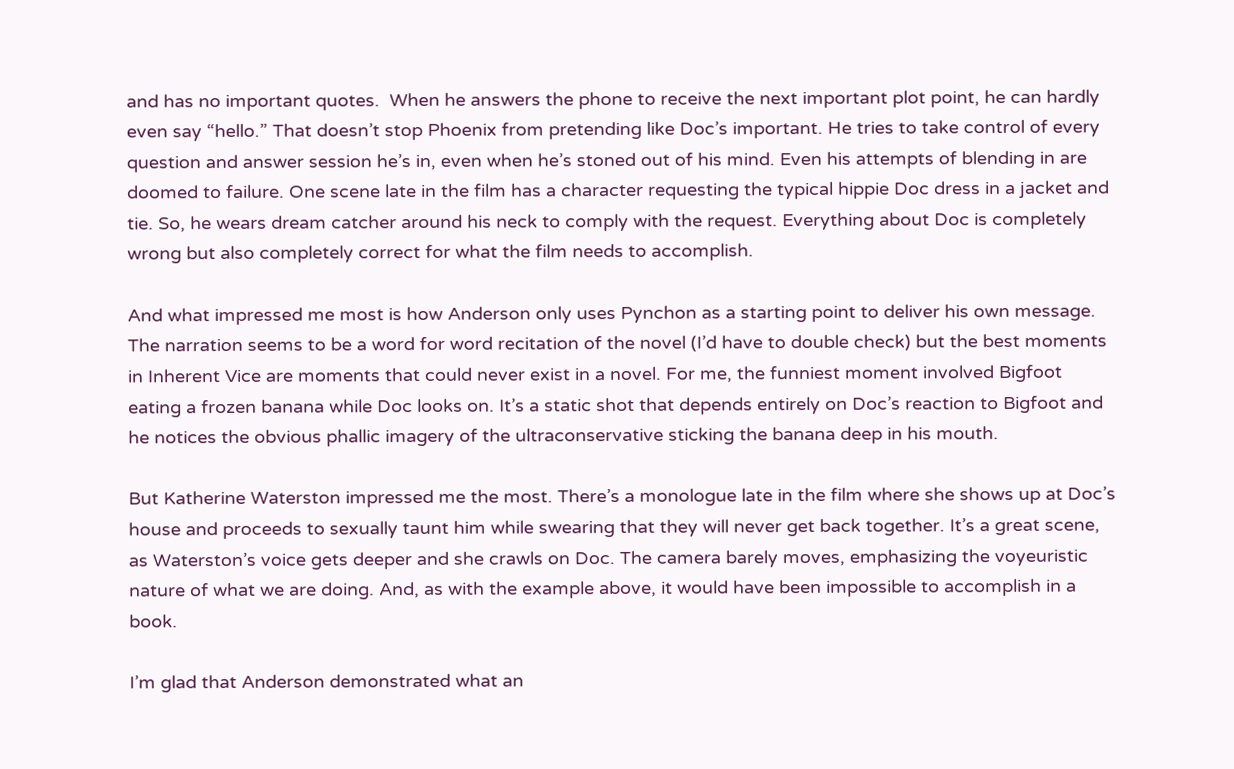and has no important quotes.  When he answers the phone to receive the next important plot point, he can hardly even say “hello.” That doesn’t stop Phoenix from pretending like Doc’s important. He tries to take control of every question and answer session he’s in, even when he’s stoned out of his mind. Even his attempts of blending in are doomed to failure. One scene late in the film has a character requesting the typical hippie Doc dress in a jacket and tie. So, he wears dream catcher around his neck to comply with the request. Everything about Doc is completely wrong but also completely correct for what the film needs to accomplish.

And what impressed me most is how Anderson only uses Pynchon as a starting point to deliver his own message. The narration seems to be a word for word recitation of the novel (I’d have to double check) but the best moments in Inherent Vice are moments that could never exist in a novel. For me, the funniest moment involved Bigfoot eating a frozen banana while Doc looks on. It’s a static shot that depends entirely on Doc’s reaction to Bigfoot and he notices the obvious phallic imagery of the ultraconservative sticking the banana deep in his mouth.

But Katherine Waterston impressed me the most. There’s a monologue late in the film where she shows up at Doc’s house and proceeds to sexually taunt him while swearing that they will never get back together. It’s a great scene, as Waterston’s voice gets deeper and she crawls on Doc. The camera barely moves, emphasizing the voyeuristic nature of what we are doing. And, as with the example above, it would have been impossible to accomplish in a book.

I’m glad that Anderson demonstrated what an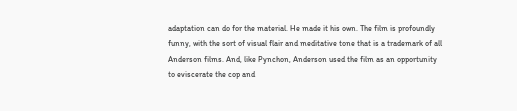adaptation can do for the material. He made it his own. The film is profoundly funny, with the sort of visual flair and meditative tone that is a trademark of all Anderson films. And, like Pynchon, Anderson used the film as an opportunity to eviscerate the cop and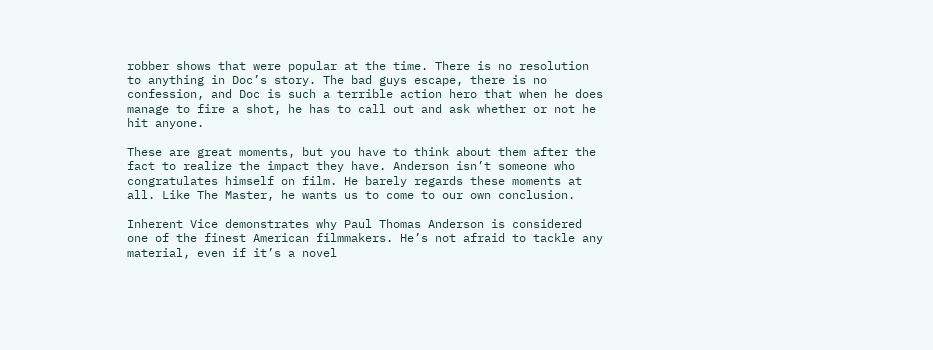robber shows that were popular at the time. There is no resolution to anything in Doc’s story. The bad guys escape, there is no confession, and Doc is such a terrible action hero that when he does manage to fire a shot, he has to call out and ask whether or not he hit anyone.

These are great moments, but you have to think about them after the fact to realize the impact they have. Anderson isn’t someone who congratulates himself on film. He barely regards these moments at all. Like The Master, he wants us to come to our own conclusion.

Inherent Vice demonstrates why Paul Thomas Anderson is considered one of the finest American filmmakers. He’s not afraid to tackle any material, even if it’s a novel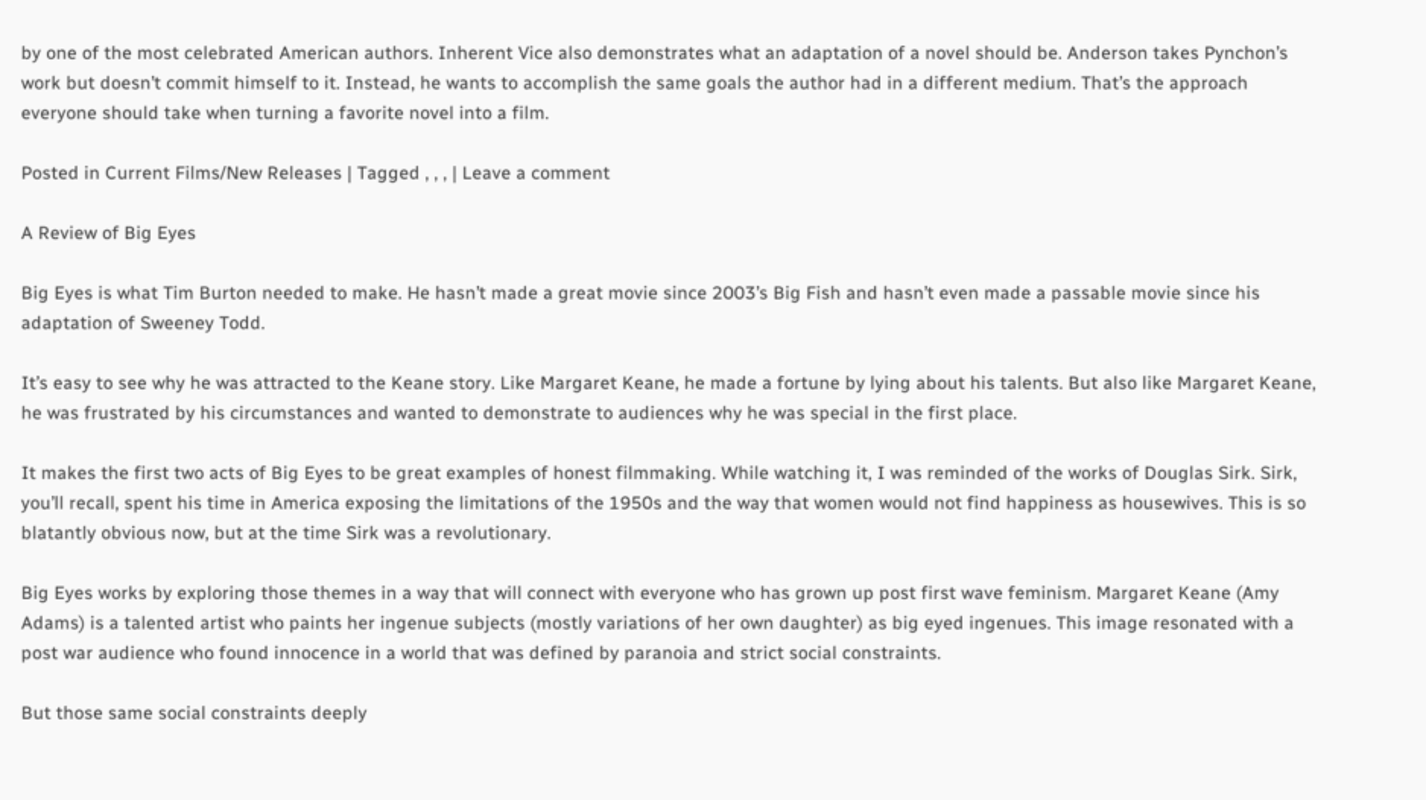by one of the most celebrated American authors. Inherent Vice also demonstrates what an adaptation of a novel should be. Anderson takes Pynchon’s work but doesn’t commit himself to it. Instead, he wants to accomplish the same goals the author had in a different medium. That’s the approach everyone should take when turning a favorite novel into a film.

Posted in Current Films/New Releases | Tagged , , , | Leave a comment

A Review of Big Eyes

Big Eyes is what Tim Burton needed to make. He hasn’t made a great movie since 2003’s Big Fish and hasn’t even made a passable movie since his adaptation of Sweeney Todd.

It’s easy to see why he was attracted to the Keane story. Like Margaret Keane, he made a fortune by lying about his talents. But also like Margaret Keane, he was frustrated by his circumstances and wanted to demonstrate to audiences why he was special in the first place.

It makes the first two acts of Big Eyes to be great examples of honest filmmaking. While watching it, I was reminded of the works of Douglas Sirk. Sirk, you’ll recall, spent his time in America exposing the limitations of the 1950s and the way that women would not find happiness as housewives. This is so blatantly obvious now, but at the time Sirk was a revolutionary.

Big Eyes works by exploring those themes in a way that will connect with everyone who has grown up post first wave feminism. Margaret Keane (Amy Adams) is a talented artist who paints her ingenue subjects (mostly variations of her own daughter) as big eyed ingenues. This image resonated with a post war audience who found innocence in a world that was defined by paranoia and strict social constraints.

But those same social constraints deeply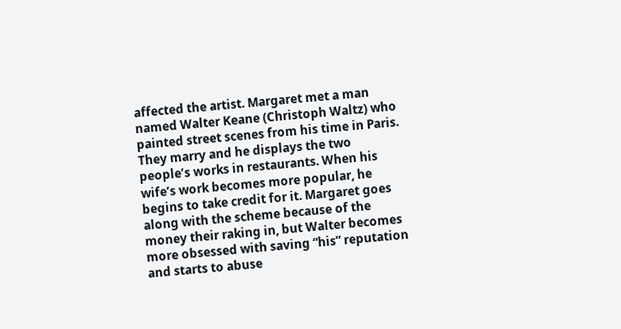affected the artist. Margaret met a man named Walter Keane (Christoph Waltz) who painted street scenes from his time in Paris. They marry and he displays the two people’s works in restaurants. When his wife’s work becomes more popular, he begins to take credit for it. Margaret goes along with the scheme because of the money their raking in, but Walter becomes more obsessed with saving “his” reputation and starts to abuse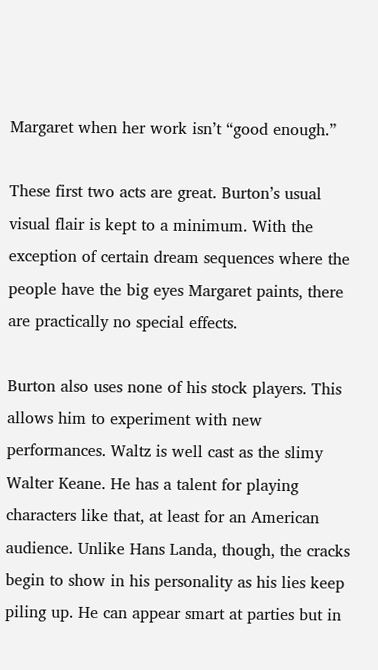Margaret when her work isn’t “good enough.”

These first two acts are great. Burton’s usual visual flair is kept to a minimum. With the exception of certain dream sequences where the people have the big eyes Margaret paints, there are practically no special effects.

Burton also uses none of his stock players. This allows him to experiment with new performances. Waltz is well cast as the slimy Walter Keane. He has a talent for playing characters like that, at least for an American audience. Unlike Hans Landa, though, the cracks begin to show in his personality as his lies keep piling up. He can appear smart at parties but in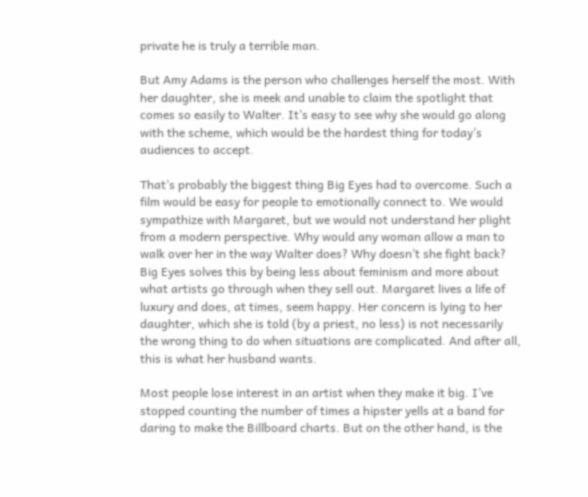private he is truly a terrible man.

But Amy Adams is the person who challenges herself the most. With her daughter, she is meek and unable to claim the spotlight that comes so easily to Walter. It’s easy to see why she would go along with the scheme, which would be the hardest thing for today’s audiences to accept.

That’s probably the biggest thing Big Eyes had to overcome. Such a film would be easy for people to emotionally connect to. We would sympathize with Margaret, but we would not understand her plight from a modern perspective. Why would any woman allow a man to walk over her in the way Walter does? Why doesn’t she fight back? Big Eyes solves this by being less about feminism and more about what artists go through when they sell out. Margaret lives a life of luxury and does, at times, seem happy. Her concern is lying to her daughter, which she is told (by a priest, no less) is not necessarily the wrong thing to do when situations are complicated. And after all, this is what her husband wants.

Most people lose interest in an artist when they make it big. I’ve stopped counting the number of times a hipster yells at a band for daring to make the Billboard charts. But on the other hand, is the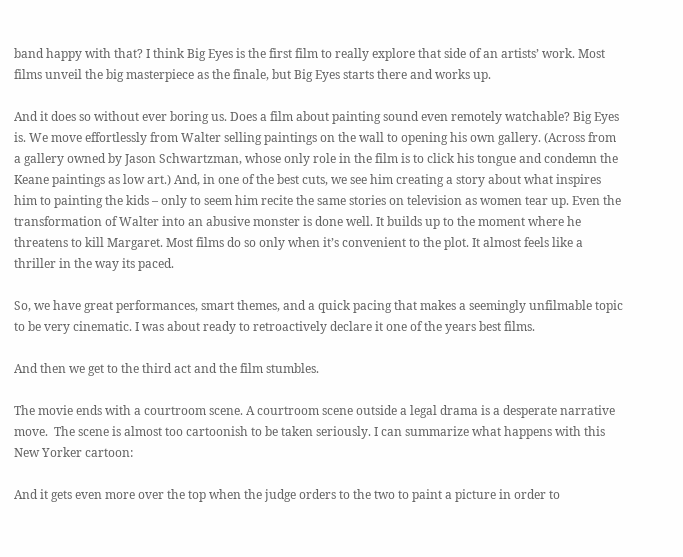band happy with that? I think Big Eyes is the first film to really explore that side of an artists’ work. Most films unveil the big masterpiece as the finale, but Big Eyes starts there and works up.

And it does so without ever boring us. Does a film about painting sound even remotely watchable? Big Eyes is. We move effortlessly from Walter selling paintings on the wall to opening his own gallery. (Across from a gallery owned by Jason Schwartzman, whose only role in the film is to click his tongue and condemn the Keane paintings as low art.) And, in one of the best cuts, we see him creating a story about what inspires him to painting the kids – only to seem him recite the same stories on television as women tear up. Even the transformation of Walter into an abusive monster is done well. It builds up to the moment where he threatens to kill Margaret. Most films do so only when it’s convenient to the plot. It almost feels like a thriller in the way its paced.

So, we have great performances, smart themes, and a quick pacing that makes a seemingly unfilmable topic to be very cinematic. I was about ready to retroactively declare it one of the years best films.

And then we get to the third act and the film stumbles.

The movie ends with a courtroom scene. A courtroom scene outside a legal drama is a desperate narrative move.  The scene is almost too cartoonish to be taken seriously. I can summarize what happens with this New Yorker cartoon:

And it gets even more over the top when the judge orders to the two to paint a picture in order to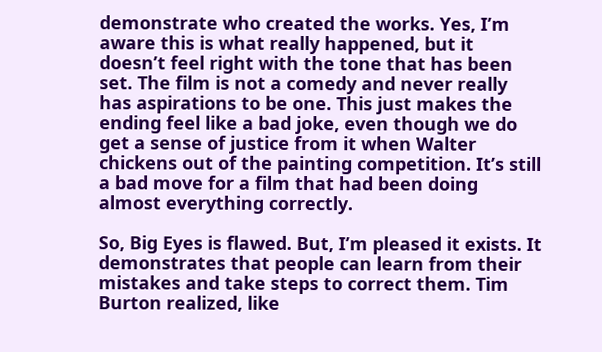demonstrate who created the works. Yes, I’m aware this is what really happened, but it doesn’t feel right with the tone that has been set. The film is not a comedy and never really has aspirations to be one. This just makes the ending feel like a bad joke, even though we do get a sense of justice from it when Walter chickens out of the painting competition. It’s still a bad move for a film that had been doing almost everything correctly.

So, Big Eyes is flawed. But, I’m pleased it exists. It demonstrates that people can learn from their mistakes and take steps to correct them. Tim Burton realized, like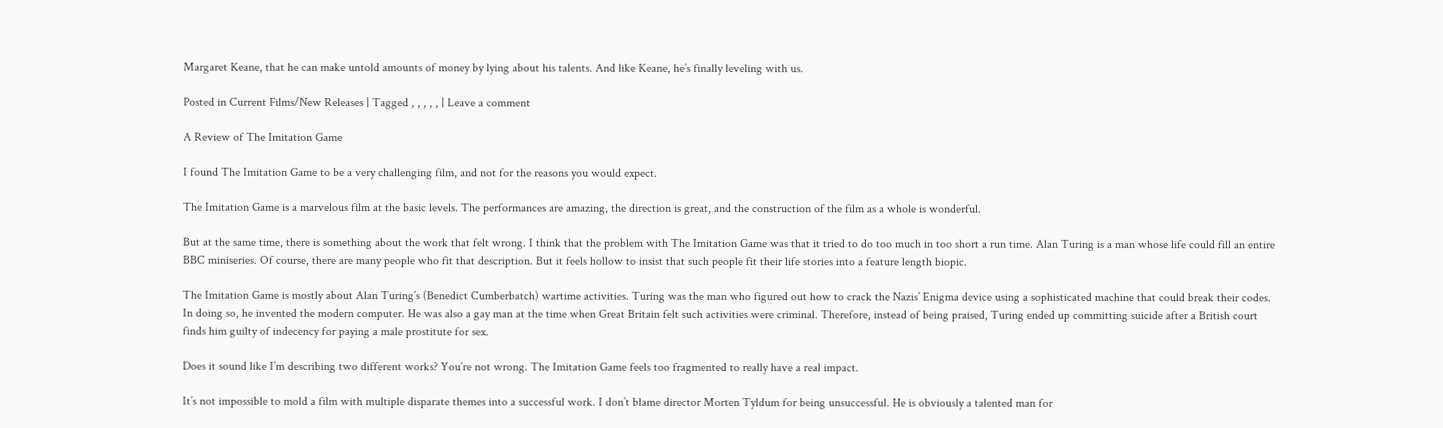Margaret Keane, that he can make untold amounts of money by lying about his talents. And like Keane, he’s finally leveling with us.

Posted in Current Films/New Releases | Tagged , , , , , | Leave a comment

A Review of The Imitation Game

I found The Imitation Game to be a very challenging film, and not for the reasons you would expect.

The Imitation Game is a marvelous film at the basic levels. The performances are amazing, the direction is great, and the construction of the film as a whole is wonderful.

But at the same time, there is something about the work that felt wrong. I think that the problem with The Imitation Game was that it tried to do too much in too short a run time. Alan Turing is a man whose life could fill an entire BBC miniseries. Of course, there are many people who fit that description. But it feels hollow to insist that such people fit their life stories into a feature length biopic.

The Imitation Game is mostly about Alan Turing’s (Benedict Cumberbatch) wartime activities. Turing was the man who figured out how to crack the Nazis’ Enigma device using a sophisticated machine that could break their codes. In doing so, he invented the modern computer. He was also a gay man at the time when Great Britain felt such activities were criminal. Therefore, instead of being praised, Turing ended up committing suicide after a British court finds him guilty of indecency for paying a male prostitute for sex.

Does it sound like I’m describing two different works? You’re not wrong. The Imitation Game feels too fragmented to really have a real impact.

It’s not impossible to mold a film with multiple disparate themes into a successful work. I don’t blame director Morten Tyldum for being unsuccessful. He is obviously a talented man for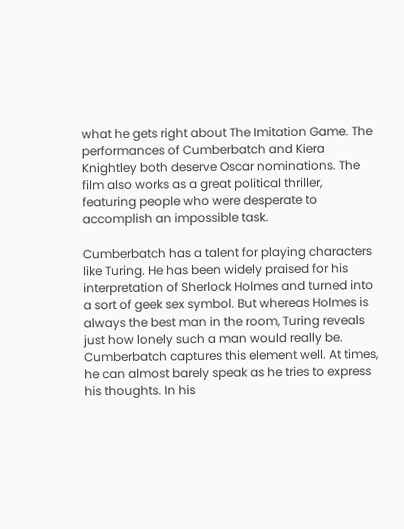what he gets right about The Imitation Game. The performances of Cumberbatch and Kiera Knightley both deserve Oscar nominations. The film also works as a great political thriller, featuring people who were desperate to accomplish an impossible task.

Cumberbatch has a talent for playing characters like Turing. He has been widely praised for his interpretation of Sherlock Holmes and turned into a sort of geek sex symbol. But whereas Holmes is always the best man in the room, Turing reveals just how lonely such a man would really be. Cumberbatch captures this element well. At times, he can almost barely speak as he tries to express his thoughts. In his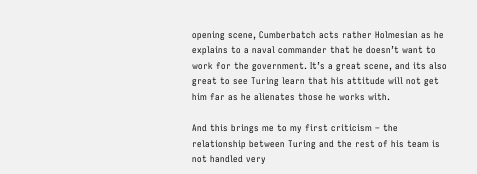opening scene, Cumberbatch acts rather Holmesian as he explains to a naval commander that he doesn’t want to work for the government. It’s a great scene, and its also great to see Turing learn that his attitude will not get him far as he alienates those he works with.

And this brings me to my first criticism – the relationship between Turing and the rest of his team is not handled very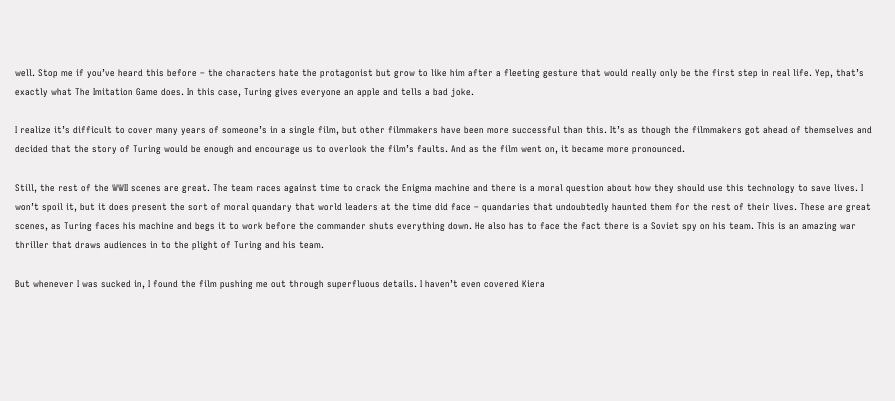well. Stop me if you’ve heard this before – the characters hate the protagonist but grow to like him after a fleeting gesture that would really only be the first step in real life. Yep, that’s exactly what The Imitation Game does. In this case, Turing gives everyone an apple and tells a bad joke.

I realize it’s difficult to cover many years of someone’s in a single film, but other filmmakers have been more successful than this. It’s as though the filmmakers got ahead of themselves and decided that the story of Turing would be enough and encourage us to overlook the film’s faults. And as the film went on, it became more pronounced.

Still, the rest of the WWII scenes are great. The team races against time to crack the Enigma machine and there is a moral question about how they should use this technology to save lives. I won’t spoil it, but it does present the sort of moral quandary that world leaders at the time did face – quandaries that undoubtedly haunted them for the rest of their lives. These are great scenes, as Turing faces his machine and begs it to work before the commander shuts everything down. He also has to face the fact there is a Soviet spy on his team. This is an amazing war thriller that draws audiences in to the plight of Turing and his team.

But whenever I was sucked in, I found the film pushing me out through superfluous details. I haven’t even covered Kiera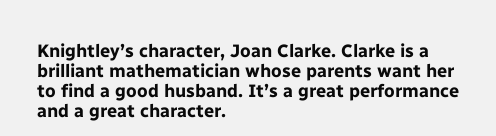Knightley’s character, Joan Clarke. Clarke is a brilliant mathematician whose parents want her to find a good husband. It’s a great performance and a great character.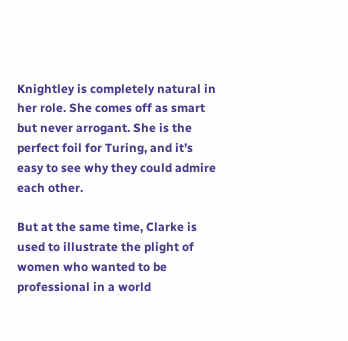Knightley is completely natural in her role. She comes off as smart but never arrogant. She is the perfect foil for Turing, and it’s easy to see why they could admire each other.

But at the same time, Clarke is used to illustrate the plight of women who wanted to be professional in a world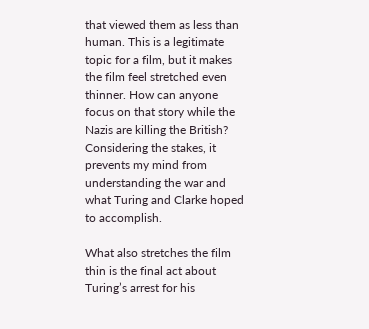that viewed them as less than human. This is a legitimate topic for a film, but it makes the film feel stretched even thinner. How can anyone focus on that story while the Nazis are killing the British? Considering the stakes, it prevents my mind from understanding the war and what Turing and Clarke hoped to accomplish.

What also stretches the film thin is the final act about Turing’s arrest for his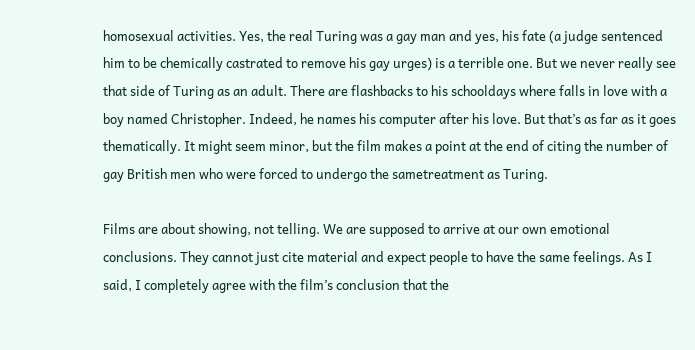homosexual activities. Yes, the real Turing was a gay man and yes, his fate (a judge sentenced him to be chemically castrated to remove his gay urges) is a terrible one. But we never really see that side of Turing as an adult. There are flashbacks to his schooldays where falls in love with a boy named Christopher. Indeed, he names his computer after his love. But that’s as far as it goes thematically. It might seem minor, but the film makes a point at the end of citing the number of gay British men who were forced to undergo the sametreatment as Turing.

Films are about showing, not telling. We are supposed to arrive at our own emotional conclusions. They cannot just cite material and expect people to have the same feelings. As I said, I completely agree with the film’s conclusion that the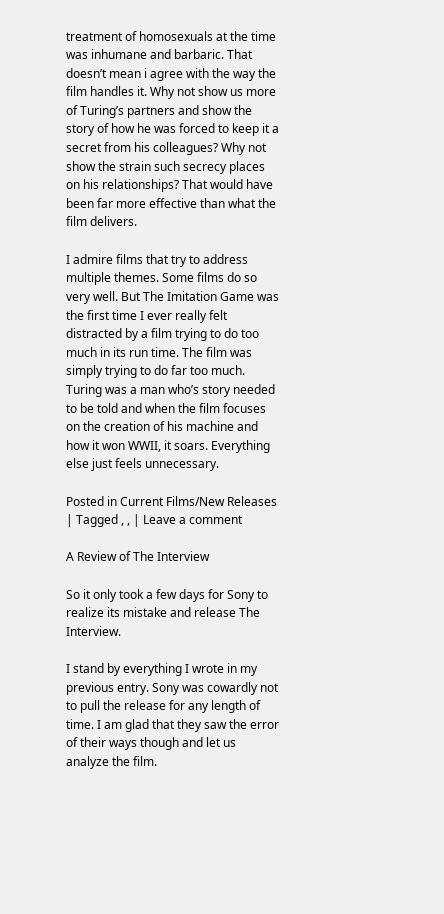treatment of homosexuals at the time was inhumane and barbaric. That doesn’t mean i agree with the way the film handles it. Why not show us more of Turing’s partners and show the story of how he was forced to keep it a secret from his colleagues? Why not show the strain such secrecy places on his relationships? That would have been far more effective than what the film delivers.

I admire films that try to address multiple themes. Some films do so very well. But The Imitation Game was the first time I ever really felt distracted by a film trying to do too much in its run time. The film was simply trying to do far too much. Turing was a man who’s story needed to be told and when the film focuses on the creation of his machine and how it won WWII, it soars. Everything else just feels unnecessary.

Posted in Current Films/New Releases | Tagged , , | Leave a comment

A Review of The Interview

So it only took a few days for Sony to realize its mistake and release The Interview.

I stand by everything I wrote in my previous entry. Sony was cowardly not to pull the release for any length of time. I am glad that they saw the error of their ways though and let us analyze the film.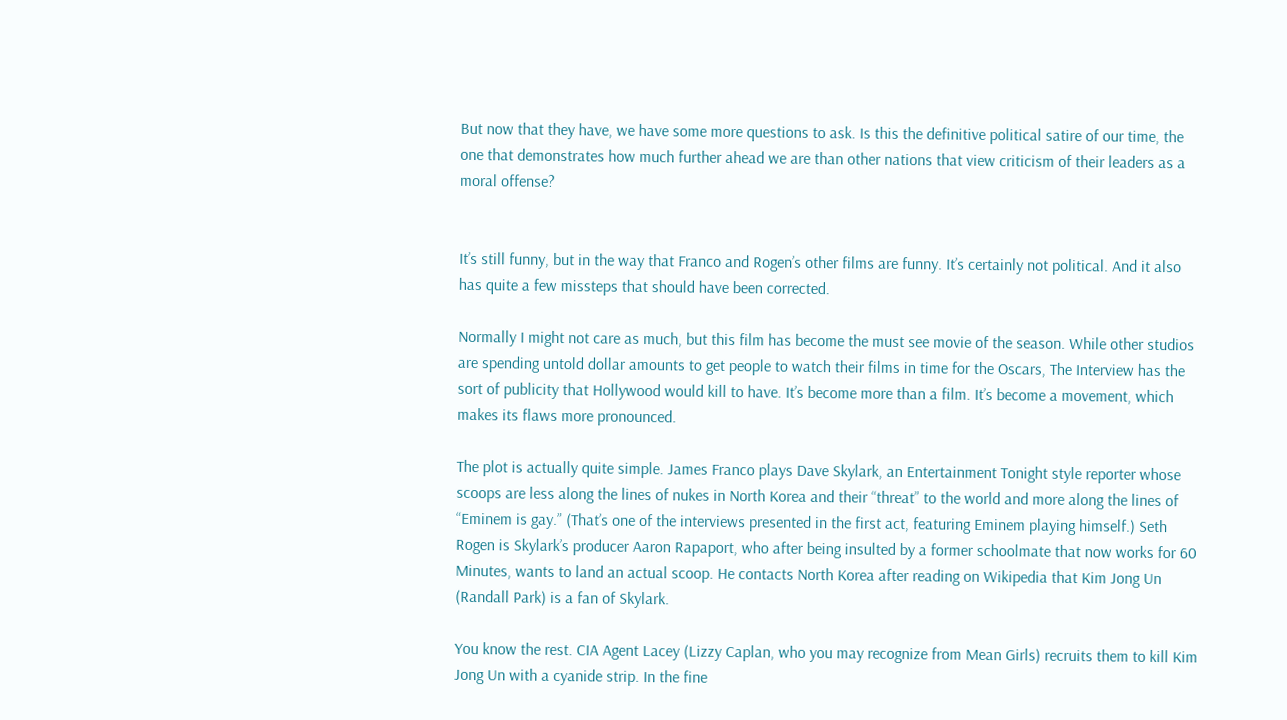But now that they have, we have some more questions to ask. Is this the definitive political satire of our time, the one that demonstrates how much further ahead we are than other nations that view criticism of their leaders as a moral offense?


It’s still funny, but in the way that Franco and Rogen’s other films are funny. It’s certainly not political. And it also has quite a few missteps that should have been corrected.

Normally I might not care as much, but this film has become the must see movie of the season. While other studios are spending untold dollar amounts to get people to watch their films in time for the Oscars, The Interview has the sort of publicity that Hollywood would kill to have. It’s become more than a film. It’s become a movement, which makes its flaws more pronounced.

The plot is actually quite simple. James Franco plays Dave Skylark, an Entertainment Tonight style reporter whose scoops are less along the lines of nukes in North Korea and their “threat” to the world and more along the lines of “Eminem is gay.” (That’s one of the interviews presented in the first act, featuring Eminem playing himself.) Seth Rogen is Skylark’s producer Aaron Rapaport, who after being insulted by a former schoolmate that now works for 60 Minutes, wants to land an actual scoop. He contacts North Korea after reading on Wikipedia that Kim Jong Un (Randall Park) is a fan of Skylark.

You know the rest. CIA Agent Lacey (Lizzy Caplan, who you may recognize from Mean Girls) recruits them to kill Kim Jong Un with a cyanide strip. In the fine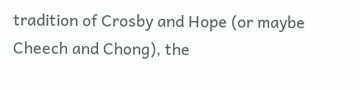tradition of Crosby and Hope (or maybe Cheech and Chong), the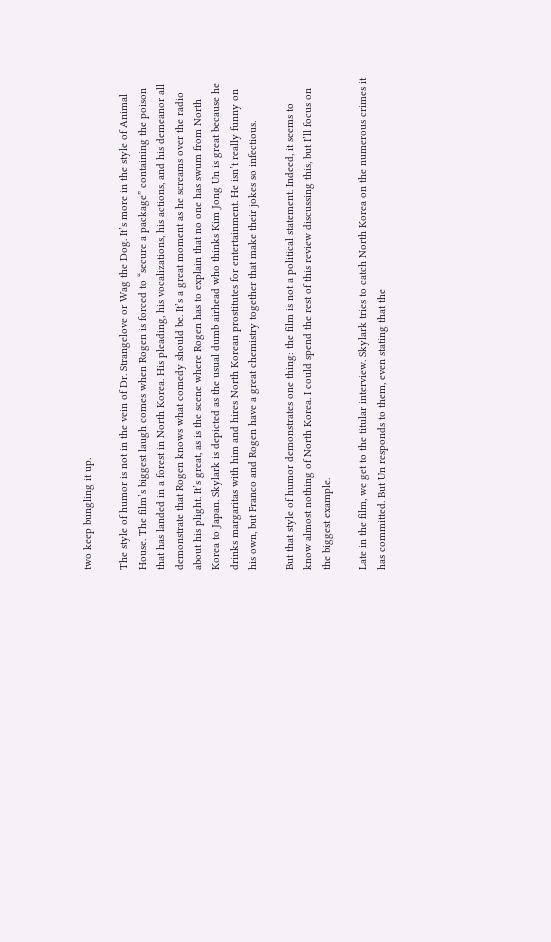two keep bungling it up.

The style of humor is not in the vein of Dr. Strangelove or Wag the Dog. It’s more in the style of Animal House. The film’s biggest laugh comes when Rogen is forced to “secure a package” containing the poison that has landed in a forest in North Korea. His pleading, his vocalizations, his actions, and his demeanor all demonstrate that Rogen knows what comedy should be. It’s a great moment as he screams over the radio about his plight. It’s great, as is the scene where Rogen has to explain that no one has swum from North Korea to Japan. Skylark is depicted as the usual dumb airhead who thinks Kim Jong Un is great because he drinks margaritas with him and hires North Korean prostitutes for entertainment. He isn’t really funny on his own, but Franco and Rogen have a great chemistry together that make their jokes so infectious.

But that style of humor demonstrates one thing: the film is not a political statement. Indeed, it seems to know almost nothing of North Korea. I could spend the rest of this review discussing this, but I’ll focus on the biggest example.

Late in the film, we get to the titular interview. Skylark tries to catch North Korea on the numerous crimes it has committed. But Un responds to them, even stating that the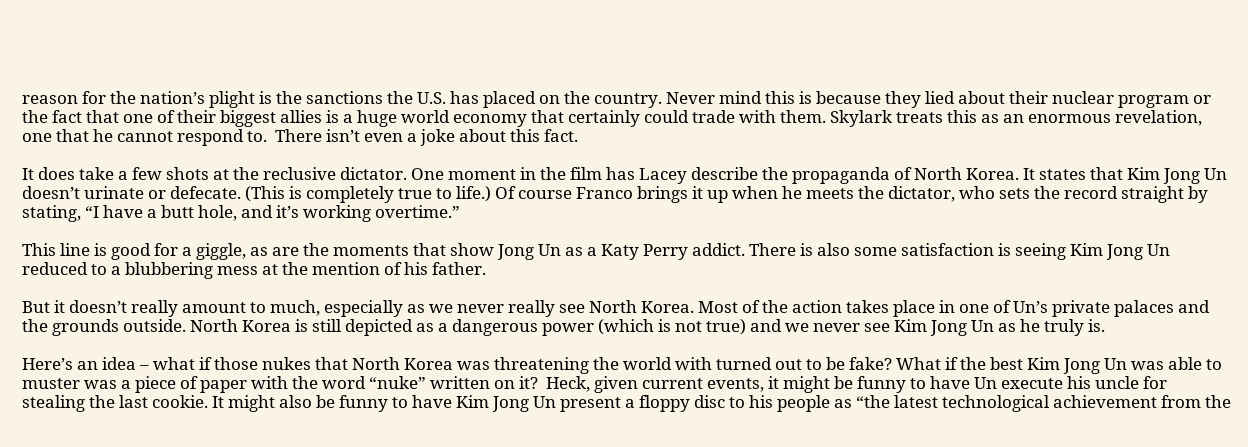reason for the nation’s plight is the sanctions the U.S. has placed on the country. Never mind this is because they lied about their nuclear program or the fact that one of their biggest allies is a huge world economy that certainly could trade with them. Skylark treats this as an enormous revelation, one that he cannot respond to.  There isn’t even a joke about this fact.

It does take a few shots at the reclusive dictator. One moment in the film has Lacey describe the propaganda of North Korea. It states that Kim Jong Un doesn’t urinate or defecate. (This is completely true to life.) Of course Franco brings it up when he meets the dictator, who sets the record straight by stating, “I have a butt hole, and it’s working overtime.”

This line is good for a giggle, as are the moments that show Jong Un as a Katy Perry addict. There is also some satisfaction is seeing Kim Jong Un reduced to a blubbering mess at the mention of his father.

But it doesn’t really amount to much, especially as we never really see North Korea. Most of the action takes place in one of Un’s private palaces and the grounds outside. North Korea is still depicted as a dangerous power (which is not true) and we never see Kim Jong Un as he truly is.

Here’s an idea – what if those nukes that North Korea was threatening the world with turned out to be fake? What if the best Kim Jong Un was able to muster was a piece of paper with the word “nuke” written on it?  Heck, given current events, it might be funny to have Un execute his uncle for stealing the last cookie. It might also be funny to have Kim Jong Un present a floppy disc to his people as “the latest technological achievement from the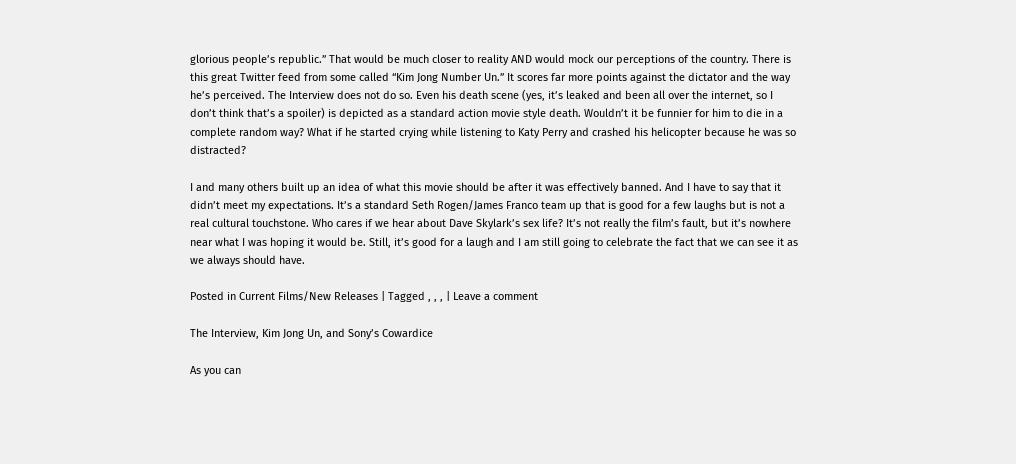glorious people’s republic.” That would be much closer to reality AND would mock our perceptions of the country. There is this great Twitter feed from some called “Kim Jong Number Un.” It scores far more points against the dictator and the way he’s perceived. The Interview does not do so. Even his death scene (yes, it’s leaked and been all over the internet, so I don’t think that’s a spoiler) is depicted as a standard action movie style death. Wouldn’t it be funnier for him to die in a complete random way? What if he started crying while listening to Katy Perry and crashed his helicopter because he was so distracted?

I and many others built up an idea of what this movie should be after it was effectively banned. And I have to say that it didn’t meet my expectations. It’s a standard Seth Rogen/James Franco team up that is good for a few laughs but is not a real cultural touchstone. Who cares if we hear about Dave Skylark’s sex life? It’s not really the film’s fault, but it’s nowhere near what I was hoping it would be. Still, it’s good for a laugh and I am still going to celebrate the fact that we can see it as we always should have.

Posted in Current Films/New Releases | Tagged , , , | Leave a comment

The Interview, Kim Jong Un, and Sony’s Cowardice

As you can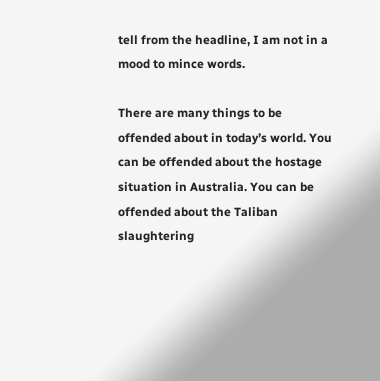tell from the headline, I am not in a mood to mince words.

There are many things to be offended about in today’s world. You can be offended about the hostage situation in Australia. You can be offended about the Taliban slaughtering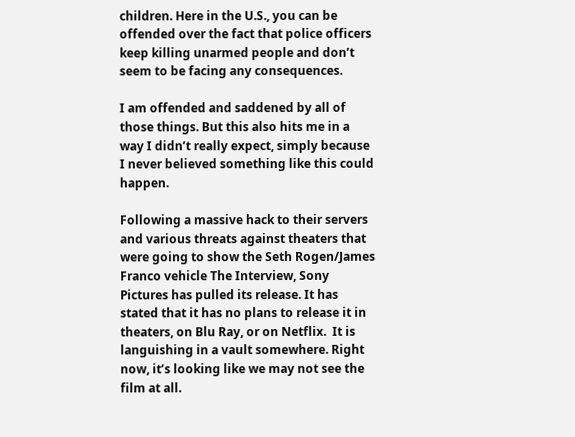children. Here in the U.S., you can be offended over the fact that police officers keep killing unarmed people and don’t seem to be facing any consequences.

I am offended and saddened by all of those things. But this also hits me in a way I didn’t really expect, simply because I never believed something like this could happen.

Following a massive hack to their servers and various threats against theaters that were going to show the Seth Rogen/James Franco vehicle The Interview, Sony Pictures has pulled its release. It has stated that it has no plans to release it in theaters, on Blu Ray, or on Netflix.  It is languishing in a vault somewhere. Right now, it’s looking like we may not see the film at all.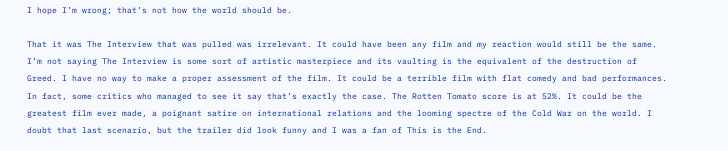I hope I’m wrong; that’s not how the world should be.

That it was The Interview that was pulled was irrelevant. It could have been any film and my reaction would still be the same. I’m not saying The Interview is some sort of artistic masterpiece and its vaulting is the equivalent of the destruction of Greed. I have no way to make a proper assessment of the film. It could be a terrible film with flat comedy and bad performances. In fact, some critics who managed to see it say that’s exactly the case. The Rotten Tomato score is at 52%. It could be the greatest film ever made, a poignant satire on international relations and the looming spectre of the Cold War on the world. I doubt that last scenario, but the trailer did look funny and I was a fan of This is the End.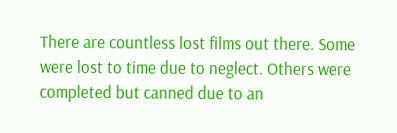There are countless lost films out there. Some were lost to time due to neglect. Others were completed but canned due to an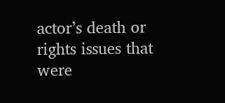actor’s death or rights issues that were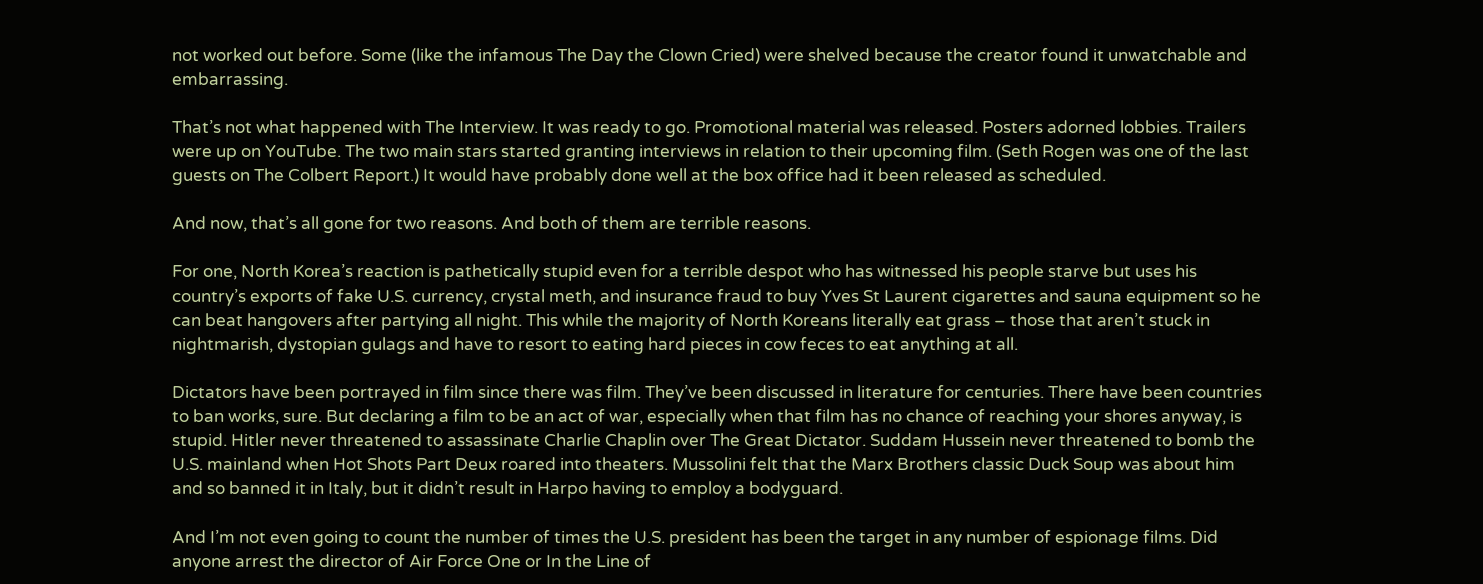not worked out before. Some (like the infamous The Day the Clown Cried) were shelved because the creator found it unwatchable and embarrassing.

That’s not what happened with The Interview. It was ready to go. Promotional material was released. Posters adorned lobbies. Trailers were up on YouTube. The two main stars started granting interviews in relation to their upcoming film. (Seth Rogen was one of the last guests on The Colbert Report.) It would have probably done well at the box office had it been released as scheduled.

And now, that’s all gone for two reasons. And both of them are terrible reasons.

For one, North Korea’s reaction is pathetically stupid even for a terrible despot who has witnessed his people starve but uses his country’s exports of fake U.S. currency, crystal meth, and insurance fraud to buy Yves St Laurent cigarettes and sauna equipment so he can beat hangovers after partying all night. This while the majority of North Koreans literally eat grass – those that aren’t stuck in nightmarish, dystopian gulags and have to resort to eating hard pieces in cow feces to eat anything at all.

Dictators have been portrayed in film since there was film. They’ve been discussed in literature for centuries. There have been countries to ban works, sure. But declaring a film to be an act of war, especially when that film has no chance of reaching your shores anyway, is stupid. Hitler never threatened to assassinate Charlie Chaplin over The Great Dictator. Suddam Hussein never threatened to bomb the U.S. mainland when Hot Shots Part Deux roared into theaters. Mussolini felt that the Marx Brothers classic Duck Soup was about him and so banned it in Italy, but it didn’t result in Harpo having to employ a bodyguard.

And I’m not even going to count the number of times the U.S. president has been the target in any number of espionage films. Did anyone arrest the director of Air Force One or In the Line of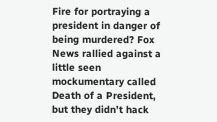Fire for portraying a president in danger of being murdered? Fox News rallied against a little seen mockumentary called Death of a President, but they didn’t hack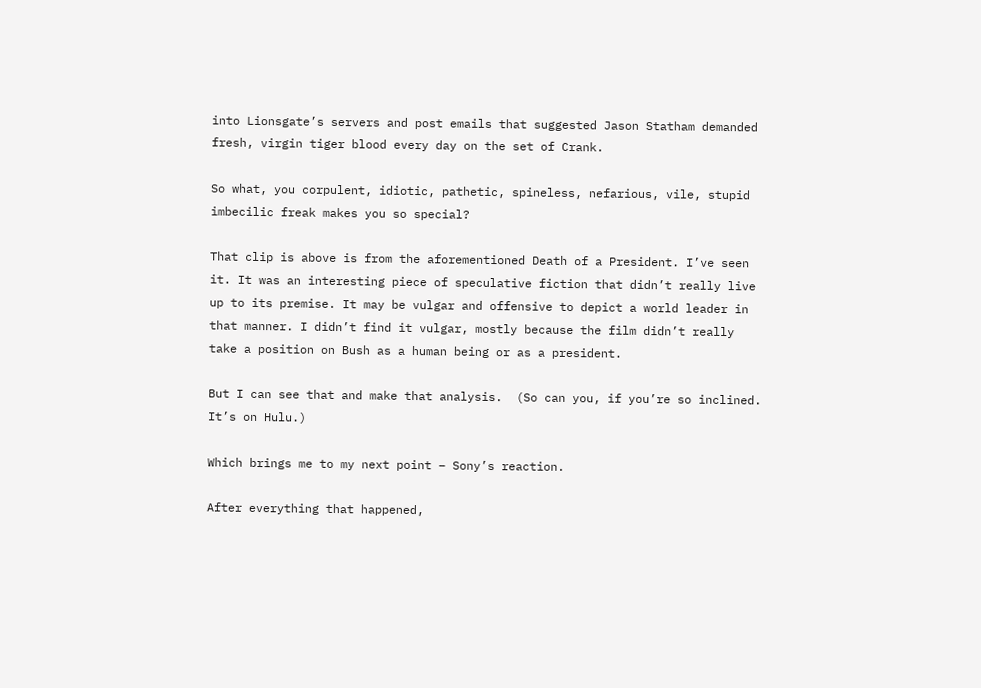into Lionsgate’s servers and post emails that suggested Jason Statham demanded fresh, virgin tiger blood every day on the set of Crank.

So what, you corpulent, idiotic, pathetic, spineless, nefarious, vile, stupid imbecilic freak makes you so special?

That clip is above is from the aforementioned Death of a President. I’ve seen it. It was an interesting piece of speculative fiction that didn’t really live up to its premise. It may be vulgar and offensive to depict a world leader in that manner. I didn’t find it vulgar, mostly because the film didn’t really take a position on Bush as a human being or as a president.

But I can see that and make that analysis.  (So can you, if you’re so inclined. It’s on Hulu.)

Which brings me to my next point – Sony’s reaction.

After everything that happened,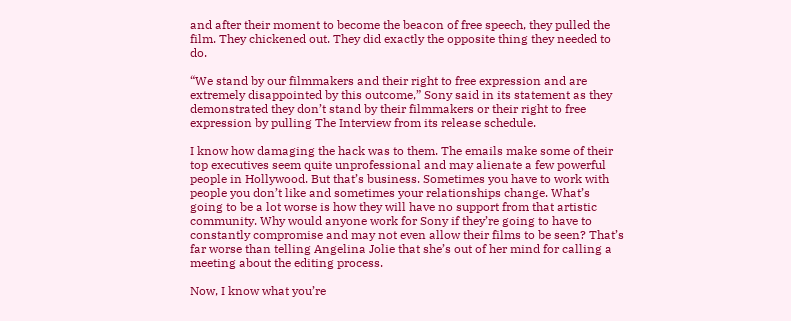and after their moment to become the beacon of free speech, they pulled the film. They chickened out. They did exactly the opposite thing they needed to do.

“We stand by our filmmakers and their right to free expression and are extremely disappointed by this outcome,” Sony said in its statement as they demonstrated they don’t stand by their filmmakers or their right to free expression by pulling The Interview from its release schedule.

I know how damaging the hack was to them. The emails make some of their top executives seem quite unprofessional and may alienate a few powerful people in Hollywood. But that’s business. Sometimes you have to work with people you don’t like and sometimes your relationships change. What’s going to be a lot worse is how they will have no support from that artistic community. Why would anyone work for Sony if they’re going to have to constantly compromise and may not even allow their films to be seen? That’s far worse than telling Angelina Jolie that she’s out of her mind for calling a meeting about the editing process.

Now, I know what you’re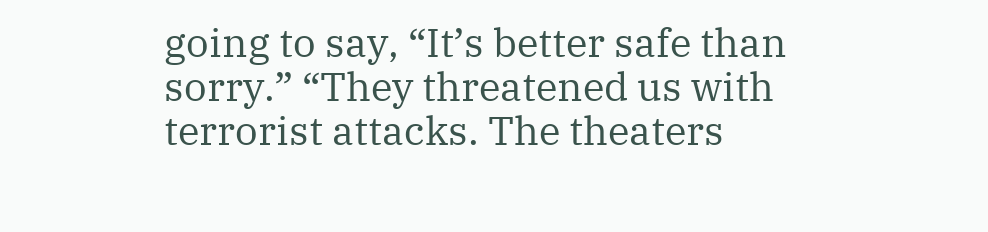going to say, “It’s better safe than sorry.” “They threatened us with terrorist attacks. The theaters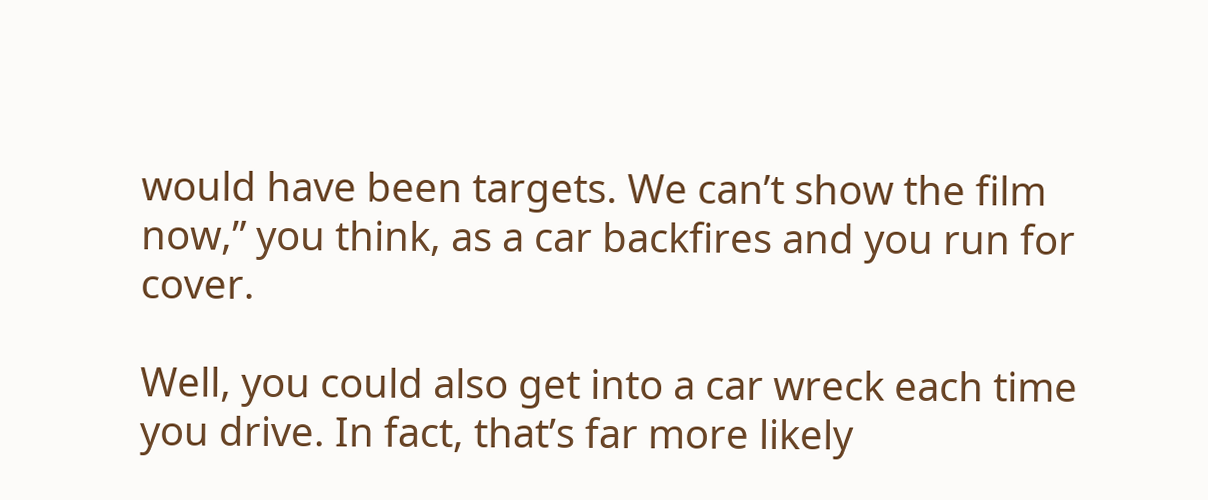would have been targets. We can’t show the film now,” you think, as a car backfires and you run for cover.

Well, you could also get into a car wreck each time you drive. In fact, that’s far more likely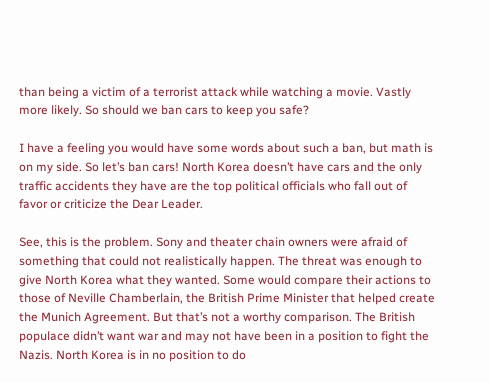than being a victim of a terrorist attack while watching a movie. Vastly more likely. So should we ban cars to keep you safe?

I have a feeling you would have some words about such a ban, but math is on my side. So let’s ban cars! North Korea doesn’t have cars and the only traffic accidents they have are the top political officials who fall out of favor or criticize the Dear Leader.

See, this is the problem. Sony and theater chain owners were afraid of something that could not realistically happen. The threat was enough to give North Korea what they wanted. Some would compare their actions to those of Neville Chamberlain, the British Prime Minister that helped create the Munich Agreement. But that’s not a worthy comparison. The British populace didn’t want war and may not have been in a position to fight the Nazis. North Korea is in no position to do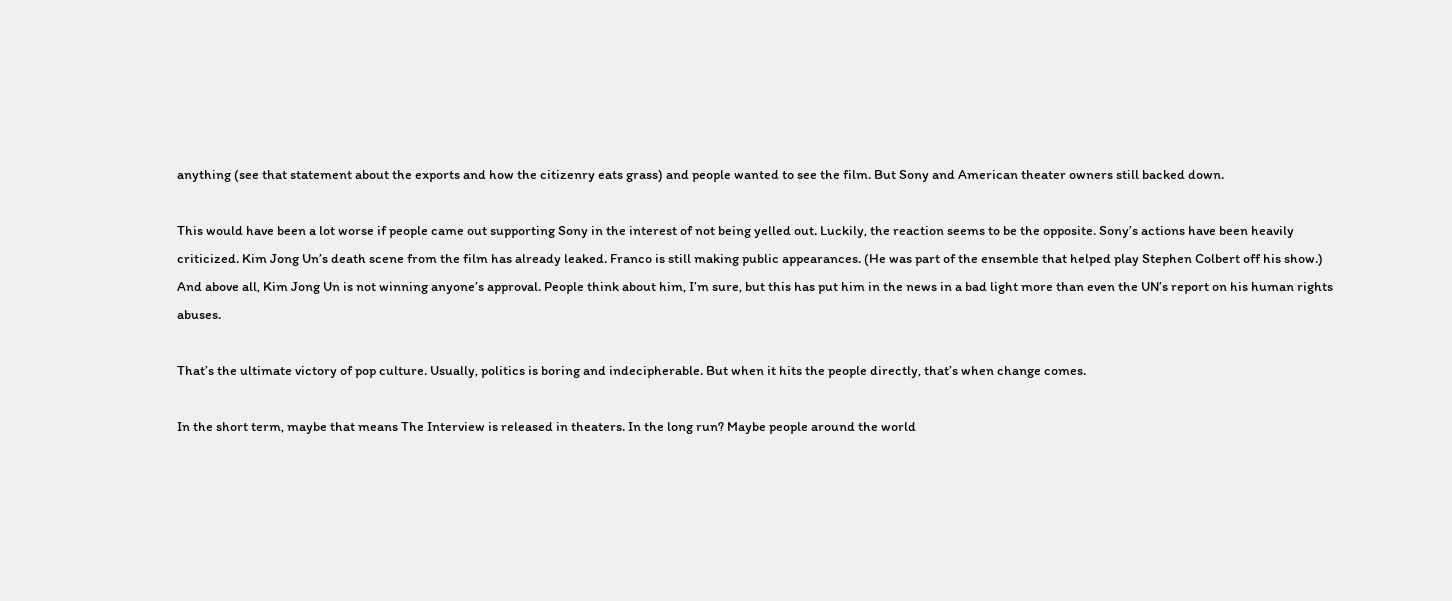anything (see that statement about the exports and how the citizenry eats grass) and people wanted to see the film. But Sony and American theater owners still backed down.

This would have been a lot worse if people came out supporting Sony in the interest of not being yelled out. Luckily, the reaction seems to be the opposite. Sony’s actions have been heavily criticized. Kim Jong Un’s death scene from the film has already leaked. Franco is still making public appearances. (He was part of the ensemble that helped play Stephen Colbert off his show.) And above all, Kim Jong Un is not winning anyone’s approval. People think about him, I’m sure, but this has put him in the news in a bad light more than even the UN’s report on his human rights abuses.

That’s the ultimate victory of pop culture. Usually, politics is boring and indecipherable. But when it hits the people directly, that’s when change comes.

In the short term, maybe that means The Interview is released in theaters. In the long run? Maybe people around the world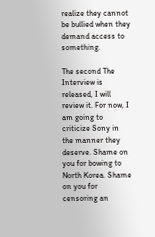realize they cannot be bullied when they demand access to something.

The second The Interview is released, I will review it. For now, I am going to criticize Sony in the manner they deserve. Shame on you for bowing to North Korea. Shame on you for censoring an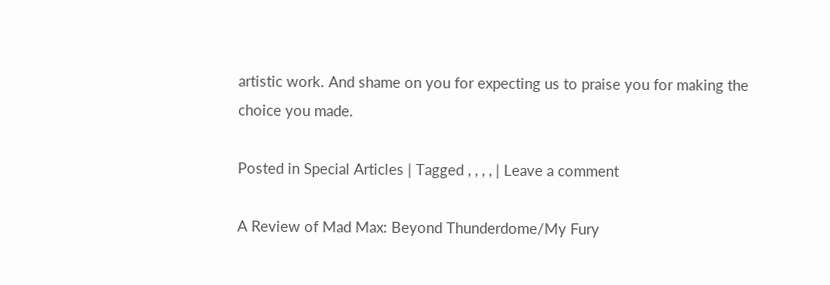artistic work. And shame on you for expecting us to praise you for making the choice you made.

Posted in Special Articles | Tagged , , , , | Leave a comment

A Review of Mad Max: Beyond Thunderdome/My Fury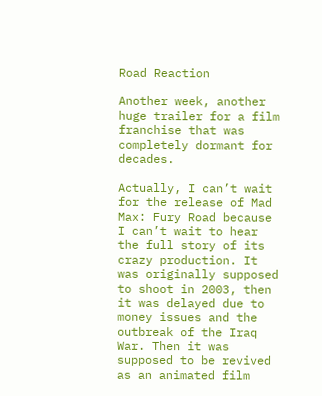Road Reaction

Another week, another huge trailer for a film franchise that was completely dormant for decades.

Actually, I can’t wait for the release of Mad Max: Fury Road because I can’t wait to hear the full story of its crazy production. It was originally supposed to shoot in 2003, then it was delayed due to money issues and the outbreak of the Iraq War. Then it was supposed to be revived as an animated film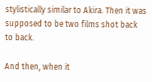stylistically similar to Akira. Then it was supposed to be two films shot back to back.

And then, when it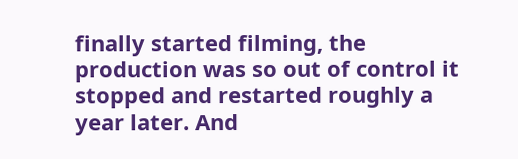finally started filming, the production was so out of control it stopped and restarted roughly a year later. And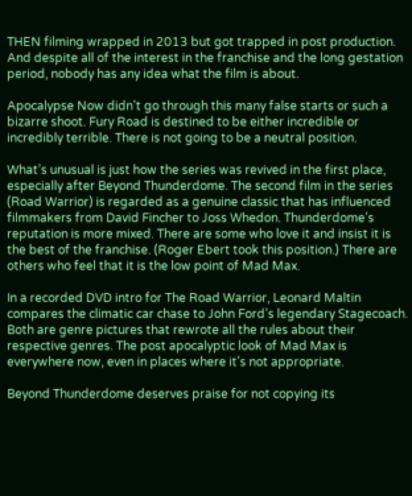THEN filming wrapped in 2013 but got trapped in post production. And despite all of the interest in the franchise and the long gestation period, nobody has any idea what the film is about.

Apocalypse Now didn’t go through this many false starts or such a bizarre shoot. Fury Road is destined to be either incredible or incredibly terrible. There is not going to be a neutral position.

What’s unusual is just how the series was revived in the first place, especially after Beyond Thunderdome. The second film in the series (Road Warrior) is regarded as a genuine classic that has influenced filmmakers from David Fincher to Joss Whedon. Thunderdome’s reputation is more mixed. There are some who love it and insist it is the best of the franchise. (Roger Ebert took this position.) There are others who feel that it is the low point of Mad Max.

In a recorded DVD intro for The Road Warrior, Leonard Maltin compares the climatic car chase to John Ford’s legendary Stagecoach. Both are genre pictures that rewrote all the rules about their respective genres. The post apocalyptic look of Mad Max is everywhere now, even in places where it’s not appropriate.

Beyond Thunderdome deserves praise for not copying its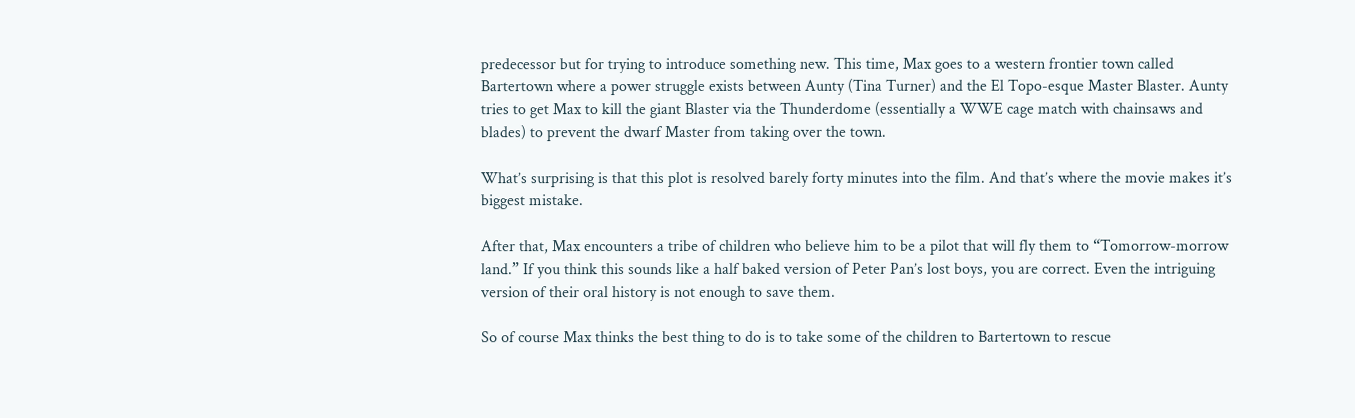predecessor but for trying to introduce something new. This time, Max goes to a western frontier town called Bartertown where a power struggle exists between Aunty (Tina Turner) and the El Topo-esque Master Blaster. Aunty tries to get Max to kill the giant Blaster via the Thunderdome (essentially a WWE cage match with chainsaws and blades) to prevent the dwarf Master from taking over the town.

What’s surprising is that this plot is resolved barely forty minutes into the film. And that’s where the movie makes it’s biggest mistake.

After that, Max encounters a tribe of children who believe him to be a pilot that will fly them to “Tomorrow-morrow land.” If you think this sounds like a half baked version of Peter Pan’s lost boys, you are correct. Even the intriguing version of their oral history is not enough to save them.

So of course Max thinks the best thing to do is to take some of the children to Bartertown to rescue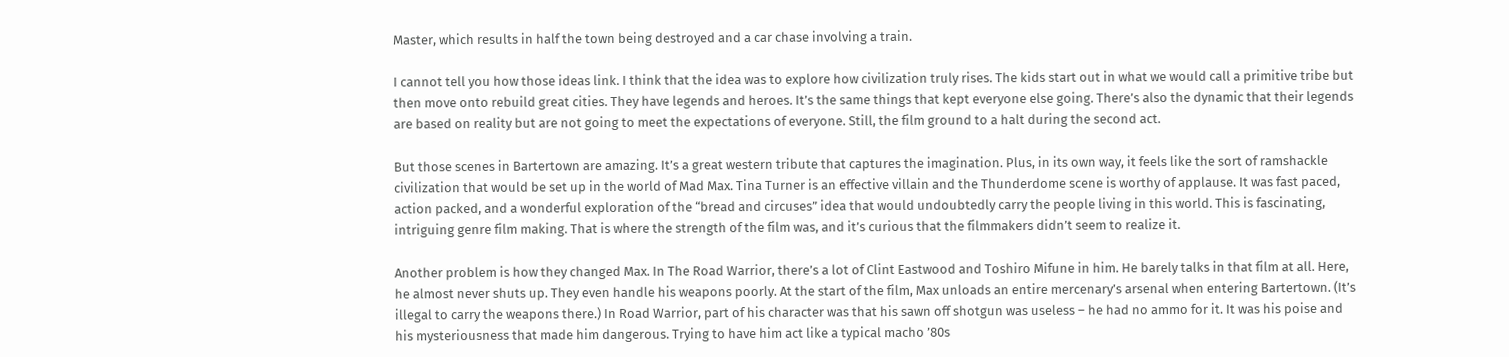Master, which results in half the town being destroyed and a car chase involving a train.

I cannot tell you how those ideas link. I think that the idea was to explore how civilization truly rises. The kids start out in what we would call a primitive tribe but then move onto rebuild great cities. They have legends and heroes. It’s the same things that kept everyone else going. There’s also the dynamic that their legends are based on reality but are not going to meet the expectations of everyone. Still, the film ground to a halt during the second act.

But those scenes in Bartertown are amazing. It’s a great western tribute that captures the imagination. Plus, in its own way, it feels like the sort of ramshackle civilization that would be set up in the world of Mad Max. Tina Turner is an effective villain and the Thunderdome scene is worthy of applause. It was fast paced, action packed, and a wonderful exploration of the “bread and circuses” idea that would undoubtedly carry the people living in this world. This is fascinating, intriguing genre film making. That is where the strength of the film was, and it’s curious that the filmmakers didn’t seem to realize it.

Another problem is how they changed Max. In The Road Warrior, there’s a lot of Clint Eastwood and Toshiro Mifune in him. He barely talks in that film at all. Here, he almost never shuts up. They even handle his weapons poorly. At the start of the film, Max unloads an entire mercenary’s arsenal when entering Bartertown. (It’s illegal to carry the weapons there.) In Road Warrior, part of his character was that his sawn off shotgun was useless – he had no ammo for it. It was his poise and his mysteriousness that made him dangerous. Trying to have him act like a typical macho ’80s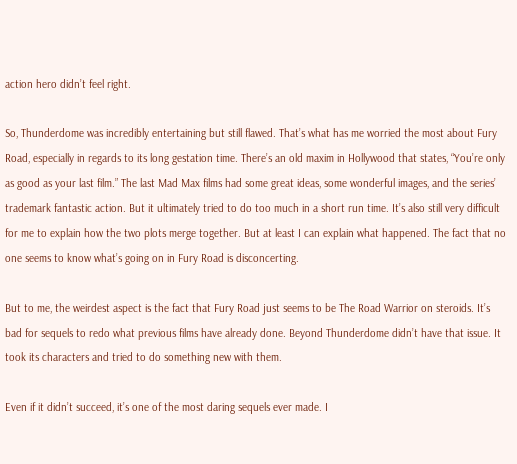action hero didn’t feel right.

So, Thunderdome was incredibly entertaining but still flawed. That’s what has me worried the most about Fury Road, especially in regards to its long gestation time. There’s an old maxim in Hollywood that states, “You’re only as good as your last film.” The last Mad Max films had some great ideas, some wonderful images, and the series’ trademark fantastic action. But it ultimately tried to do too much in a short run time. It’s also still very difficult for me to explain how the two plots merge together. But at least I can explain what happened. The fact that no one seems to know what’s going on in Fury Road is disconcerting.

But to me, the weirdest aspect is the fact that Fury Road just seems to be The Road Warrior on steroids. It’s bad for sequels to redo what previous films have already done. Beyond Thunderdome didn’t have that issue. It took its characters and tried to do something new with them.

Even if it didn’t succeed, it’s one of the most daring sequels ever made. I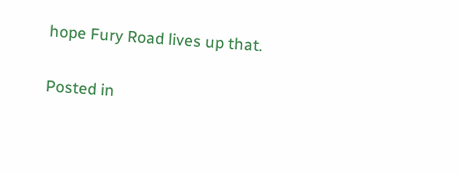hope Fury Road lives up that.

Posted in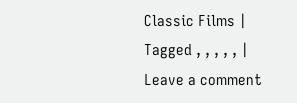Classic Films | Tagged , , , , , | Leave a comment